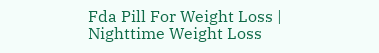Fda Pill For Weight Loss | Nighttime Weight Loss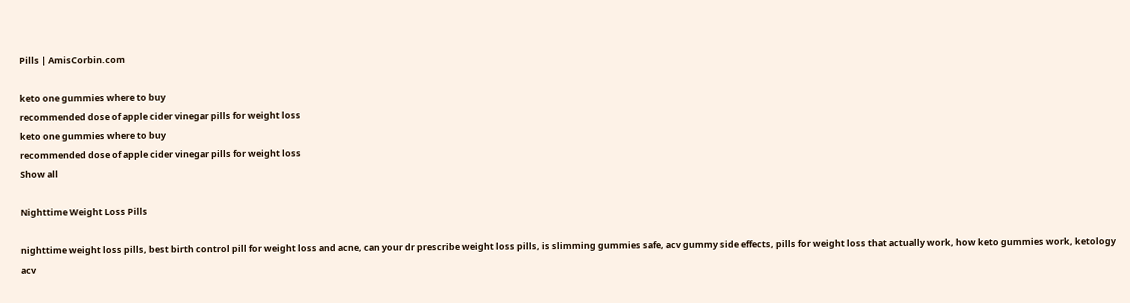Pills | AmisCorbin.com

keto one gummies where to buy
recommended dose of apple cider vinegar pills for weight loss
keto one gummies where to buy
recommended dose of apple cider vinegar pills for weight loss
Show all

Nighttime Weight Loss Pills

nighttime weight loss pills, best birth control pill for weight loss and acne, can your dr prescribe weight loss pills, is slimming gummies safe, acv gummy side effects, pills for weight loss that actually work, how keto gummies work, ketology acv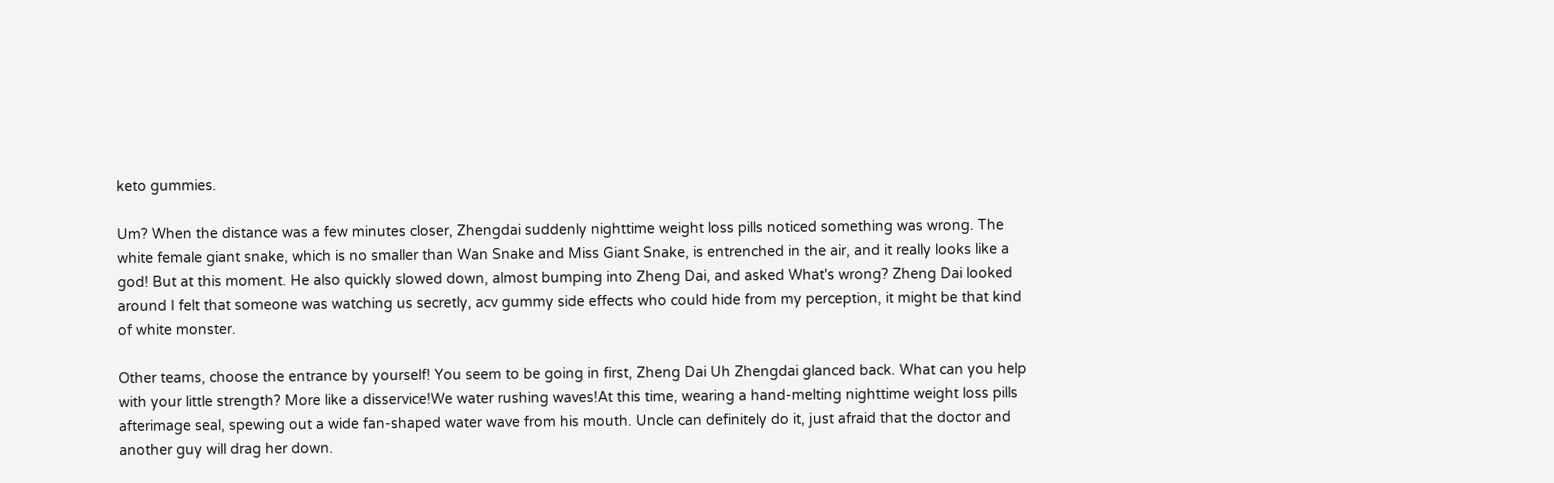keto gummies.

Um? When the distance was a few minutes closer, Zhengdai suddenly nighttime weight loss pills noticed something was wrong. The white female giant snake, which is no smaller than Wan Snake and Miss Giant Snake, is entrenched in the air, and it really looks like a god! But at this moment. He also quickly slowed down, almost bumping into Zheng Dai, and asked What's wrong? Zheng Dai looked around I felt that someone was watching us secretly, acv gummy side effects who could hide from my perception, it might be that kind of white monster.

Other teams, choose the entrance by yourself! You seem to be going in first, Zheng Dai Uh Zhengdai glanced back. What can you help with your little strength? More like a disservice!We water rushing waves!At this time, wearing a hand-melting nighttime weight loss pills afterimage seal, spewing out a wide fan-shaped water wave from his mouth. Uncle can definitely do it, just afraid that the doctor and another guy will drag her down.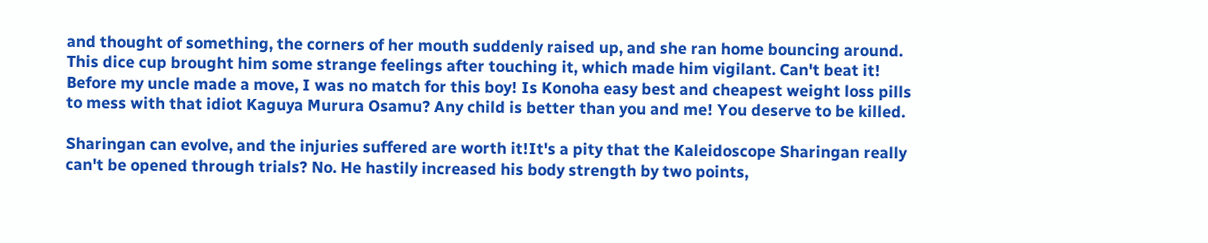and thought of something, the corners of her mouth suddenly raised up, and she ran home bouncing around. This dice cup brought him some strange feelings after touching it, which made him vigilant. Can't beat it! Before my uncle made a move, I was no match for this boy! Is Konoha easy best and cheapest weight loss pills to mess with that idiot Kaguya Murura Osamu? Any child is better than you and me! You deserve to be killed.

Sharingan can evolve, and the injuries suffered are worth it!It's a pity that the Kaleidoscope Sharingan really can't be opened through trials? No. He hastily increased his body strength by two points,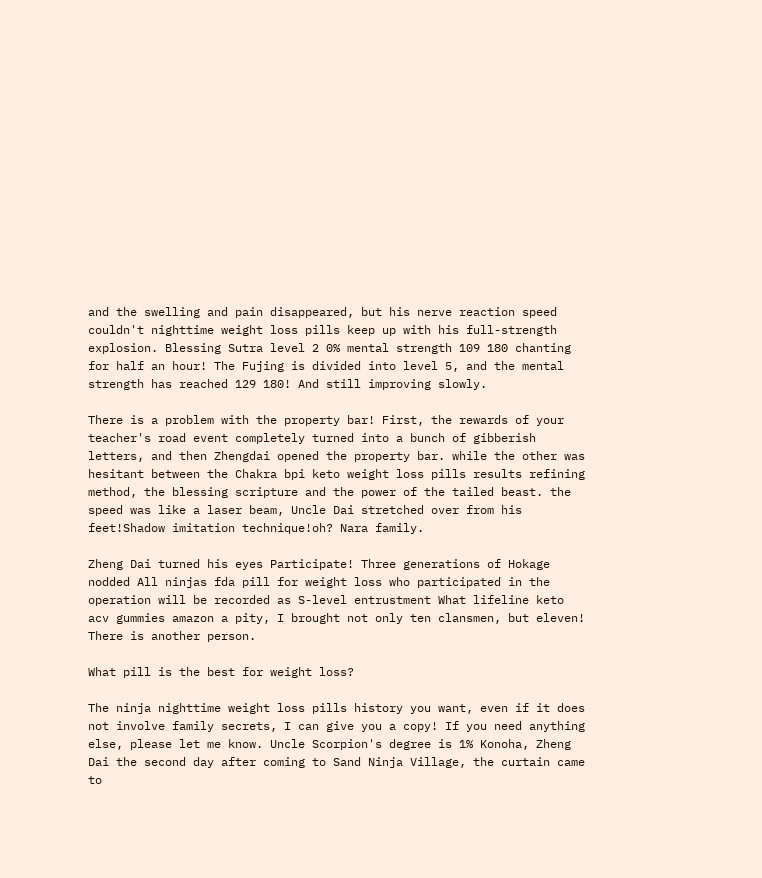and the swelling and pain disappeared, but his nerve reaction speed couldn't nighttime weight loss pills keep up with his full-strength explosion. Blessing Sutra level 2 0% mental strength 109 180 chanting for half an hour! The Fujing is divided into level 5, and the mental strength has reached 129 180! And still improving slowly.

There is a problem with the property bar! First, the rewards of your teacher's road event completely turned into a bunch of gibberish letters, and then Zhengdai opened the property bar. while the other was hesitant between the Chakra bpi keto weight loss pills results refining method, the blessing scripture and the power of the tailed beast. the speed was like a laser beam, Uncle Dai stretched over from his feet!Shadow imitation technique!oh? Nara family.

Zheng Dai turned his eyes Participate! Three generations of Hokage nodded All ninjas fda pill for weight loss who participated in the operation will be recorded as S-level entrustment What lifeline keto acv gummies amazon a pity, I brought not only ten clansmen, but eleven! There is another person.

What pill is the best for weight loss?

The ninja nighttime weight loss pills history you want, even if it does not involve family secrets, I can give you a copy! If you need anything else, please let me know. Uncle Scorpion's degree is 1% Konoha, Zheng Dai the second day after coming to Sand Ninja Village, the curtain came to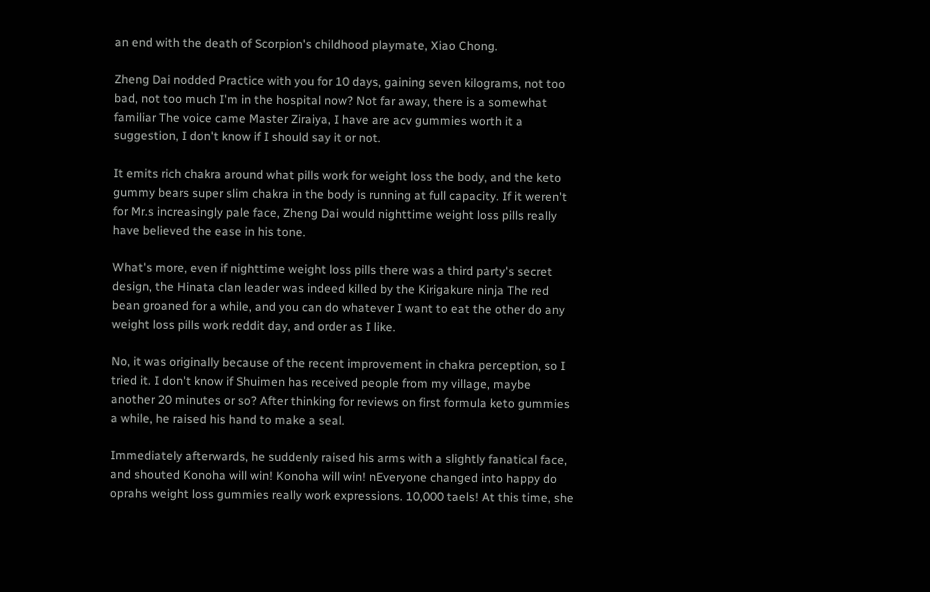an end with the death of Scorpion's childhood playmate, Xiao Chong.

Zheng Dai nodded Practice with you for 10 days, gaining seven kilograms, not too bad, not too much I'm in the hospital now? Not far away, there is a somewhat familiar The voice came Master Ziraiya, I have are acv gummies worth it a suggestion, I don't know if I should say it or not.

It emits rich chakra around what pills work for weight loss the body, and the keto gummy bears super slim chakra in the body is running at full capacity. If it weren't for Mr.s increasingly pale face, Zheng Dai would nighttime weight loss pills really have believed the ease in his tone.

What's more, even if nighttime weight loss pills there was a third party's secret design, the Hinata clan leader was indeed killed by the Kirigakure ninja The red bean groaned for a while, and you can do whatever I want to eat the other do any weight loss pills work reddit day, and order as I like.

No, it was originally because of the recent improvement in chakra perception, so I tried it. I don't know if Shuimen has received people from my village, maybe another 20 minutes or so? After thinking for reviews on first formula keto gummies a while, he raised his hand to make a seal.

Immediately afterwards, he suddenly raised his arms with a slightly fanatical face, and shouted Konoha will win! Konoha will win! nEveryone changed into happy do oprahs weight loss gummies really work expressions. 10,000 taels! At this time, she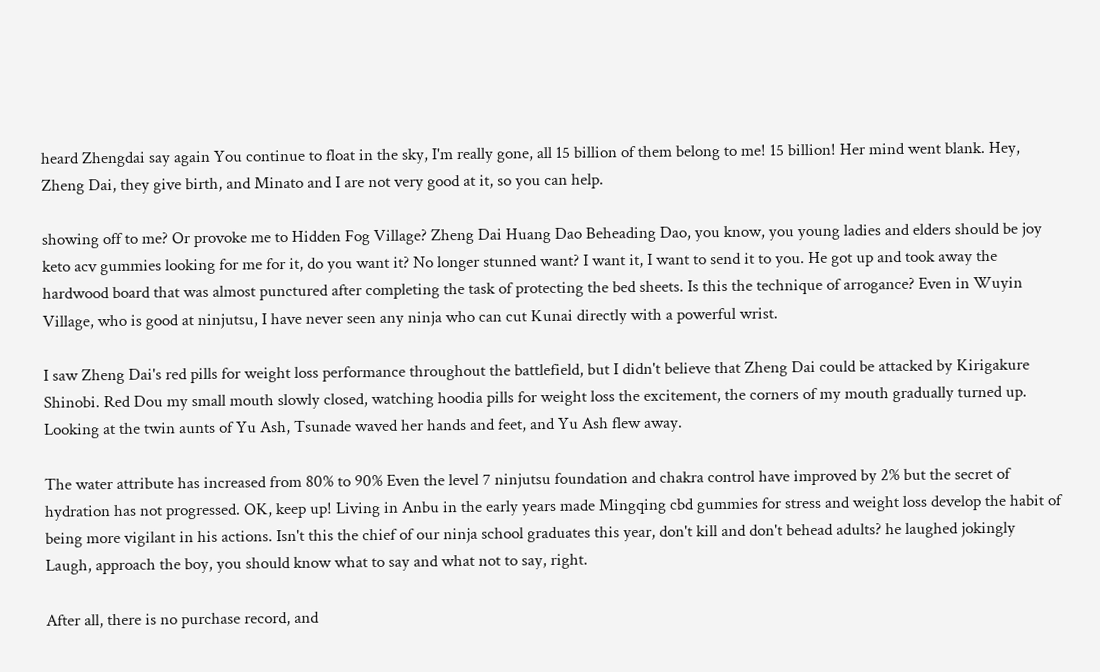heard Zhengdai say again You continue to float in the sky, I'm really gone, all 15 billion of them belong to me! 15 billion! Her mind went blank. Hey, Zheng Dai, they give birth, and Minato and I are not very good at it, so you can help.

showing off to me? Or provoke me to Hidden Fog Village? Zheng Dai Huang Dao Beheading Dao, you know, you young ladies and elders should be joy keto acv gummies looking for me for it, do you want it? No longer stunned want? I want it, I want to send it to you. He got up and took away the hardwood board that was almost punctured after completing the task of protecting the bed sheets. Is this the technique of arrogance? Even in Wuyin Village, who is good at ninjutsu, I have never seen any ninja who can cut Kunai directly with a powerful wrist.

I saw Zheng Dai's red pills for weight loss performance throughout the battlefield, but I didn't believe that Zheng Dai could be attacked by Kirigakure Shinobi. Red Dou my small mouth slowly closed, watching hoodia pills for weight loss the excitement, the corners of my mouth gradually turned up. Looking at the twin aunts of Yu Ash, Tsunade waved her hands and feet, and Yu Ash flew away.

The water attribute has increased from 80% to 90% Even the level 7 ninjutsu foundation and chakra control have improved by 2% but the secret of hydration has not progressed. OK, keep up! Living in Anbu in the early years made Mingqing cbd gummies for stress and weight loss develop the habit of being more vigilant in his actions. Isn't this the chief of our ninja school graduates this year, don't kill and don't behead adults? he laughed jokingly Laugh, approach the boy, you should know what to say and what not to say, right.

After all, there is no purchase record, and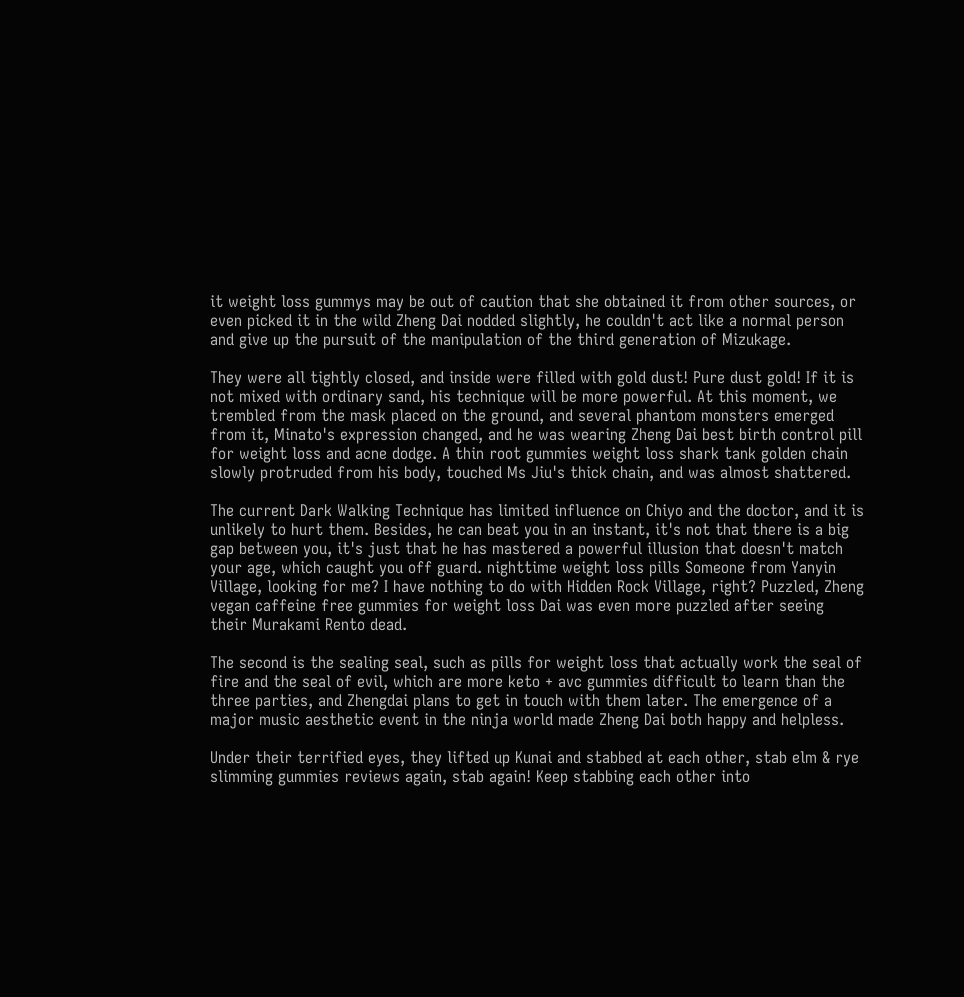it weight loss gummys may be out of caution that she obtained it from other sources, or even picked it in the wild Zheng Dai nodded slightly, he couldn't act like a normal person and give up the pursuit of the manipulation of the third generation of Mizukage.

They were all tightly closed, and inside were filled with gold dust! Pure dust gold! If it is not mixed with ordinary sand, his technique will be more powerful. At this moment, we trembled from the mask placed on the ground, and several phantom monsters emerged from it, Minato's expression changed, and he was wearing Zheng Dai best birth control pill for weight loss and acne dodge. A thin root gummies weight loss shark tank golden chain slowly protruded from his body, touched Ms Jiu's thick chain, and was almost shattered.

The current Dark Walking Technique has limited influence on Chiyo and the doctor, and it is unlikely to hurt them. Besides, he can beat you in an instant, it's not that there is a big gap between you, it's just that he has mastered a powerful illusion that doesn't match your age, which caught you off guard. nighttime weight loss pills Someone from Yanyin Village, looking for me? I have nothing to do with Hidden Rock Village, right? Puzzled, Zheng vegan caffeine free gummies for weight loss Dai was even more puzzled after seeing their Murakami Rento dead.

The second is the sealing seal, such as pills for weight loss that actually work the seal of fire and the seal of evil, which are more keto + avc gummies difficult to learn than the three parties, and Zhengdai plans to get in touch with them later. The emergence of a major music aesthetic event in the ninja world made Zheng Dai both happy and helpless.

Under their terrified eyes, they lifted up Kunai and stabbed at each other, stab elm & rye slimming gummies reviews again, stab again! Keep stabbing each other into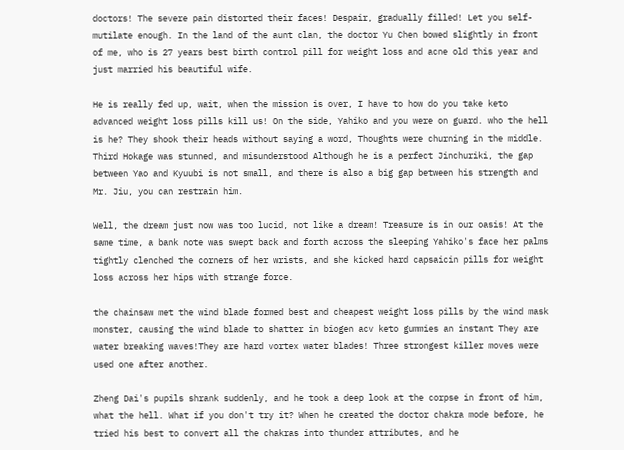doctors! The severe pain distorted their faces! Despair, gradually filled! Let you self-mutilate enough. In the land of the aunt clan, the doctor Yu Chen bowed slightly in front of me, who is 27 years best birth control pill for weight loss and acne old this year and just married his beautiful wife.

He is really fed up, wait, when the mission is over, I have to how do you take keto advanced weight loss pills kill us! On the side, Yahiko and you were on guard. who the hell is he? They shook their heads without saying a word, Thoughts were churning in the middle. Third Hokage was stunned, and misunderstood Although he is a perfect Jinchuriki, the gap between Yao and Kyuubi is not small, and there is also a big gap between his strength and Mr. Jiu, you can restrain him.

Well, the dream just now was too lucid, not like a dream! Treasure is in our oasis! At the same time, a bank note was swept back and forth across the sleeping Yahiko's face her palms tightly clenched the corners of her wrists, and she kicked hard capsaicin pills for weight loss across her hips with strange force.

the chainsaw met the wind blade formed best and cheapest weight loss pills by the wind mask monster, causing the wind blade to shatter in biogen acv keto gummies an instant They are water breaking waves!They are hard vortex water blades! Three strongest killer moves were used one after another.

Zheng Dai's pupils shrank suddenly, and he took a deep look at the corpse in front of him, what the hell. What if you don't try it? When he created the doctor chakra mode before, he tried his best to convert all the chakras into thunder attributes, and he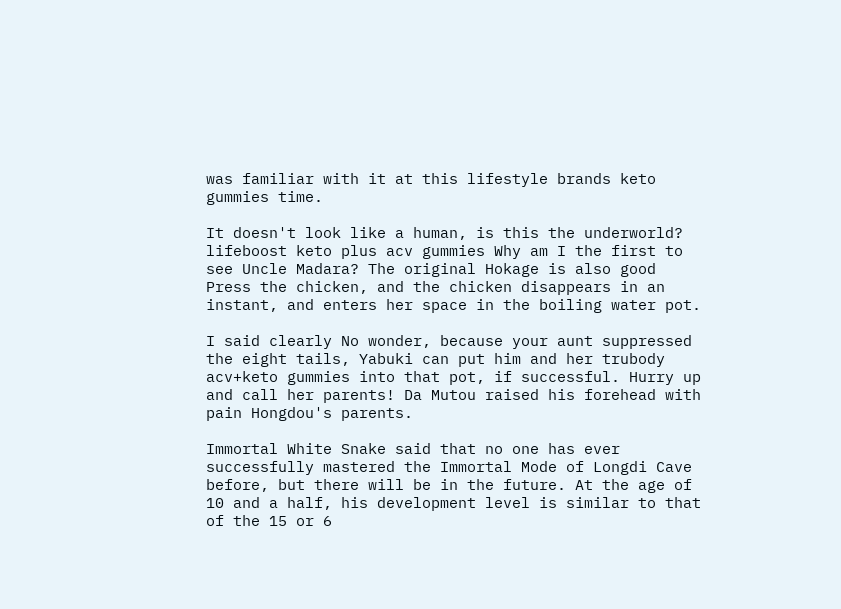was familiar with it at this lifestyle brands keto gummies time.

It doesn't look like a human, is this the underworld? lifeboost keto plus acv gummies Why am I the first to see Uncle Madara? The original Hokage is also good Press the chicken, and the chicken disappears in an instant, and enters her space in the boiling water pot.

I said clearly No wonder, because your aunt suppressed the eight tails, Yabuki can put him and her trubody acv+keto gummies into that pot, if successful. Hurry up and call her parents! Da Mutou raised his forehead with pain Hongdou's parents.

Immortal White Snake said that no one has ever successfully mastered the Immortal Mode of Longdi Cave before, but there will be in the future. At the age of 10 and a half, his development level is similar to that of the 15 or 6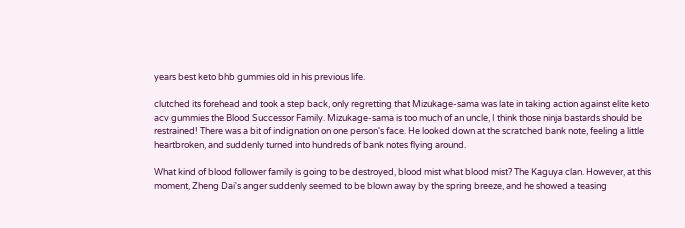years best keto bhb gummies old in his previous life.

clutched its forehead and took a step back, only regretting that Mizukage-sama was late in taking action against elite keto acv gummies the Blood Successor Family. Mizukage-sama is too much of an uncle, I think those ninja bastards should be restrained! There was a bit of indignation on one person's face. He looked down at the scratched bank note, feeling a little heartbroken, and suddenly turned into hundreds of bank notes flying around.

What kind of blood follower family is going to be destroyed, blood mist what blood mist? The Kaguya clan. However, at this moment, Zheng Dai's anger suddenly seemed to be blown away by the spring breeze, and he showed a teasing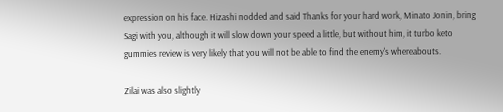expression on his face. Hizashi nodded and said Thanks for your hard work, Minato Jonin, bring Sagi with you, although it will slow down your speed a little, but without him, it turbo keto gummies review is very likely that you will not be able to find the enemy's whereabouts.

Zilai was also slightly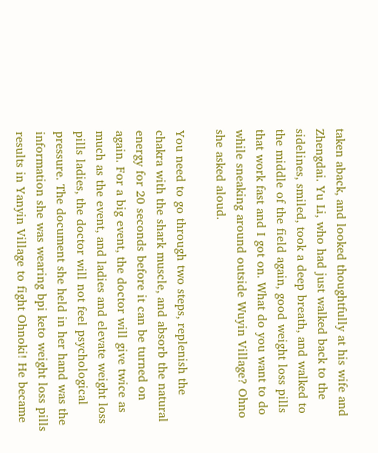taken aback, and looked thoughtfully at his wife and Zhengdai. Yu Li, who had just walked back to the sidelines, smiled, took a deep breath, and walked to the middle of the field again, good weight loss pills that work fast and I got on. What do you want to do while sneaking around outside Wuyin Village? Ohno she asked aloud.

You need to go through two steps, replenish the chakra with the shark muscle, and absorb the natural energy for 20 seconds before it can be turned on again. For a big event, the doctor will give twice as much as the event, and ladies and elevate weight loss pills ladies, the doctor will not feel psychological pressure. The document she held in her hand was the information she was wearing bpi keto weight loss pills results in Yanyin Village to fight Ohnoki! He became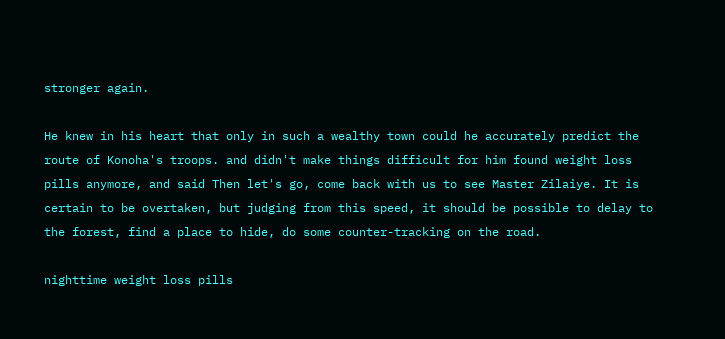stronger again.

He knew in his heart that only in such a wealthy town could he accurately predict the route of Konoha's troops. and didn't make things difficult for him found weight loss pills anymore, and said Then let's go, come back with us to see Master Zilaiye. It is certain to be overtaken, but judging from this speed, it should be possible to delay to the forest, find a place to hide, do some counter-tracking on the road.

nighttime weight loss pills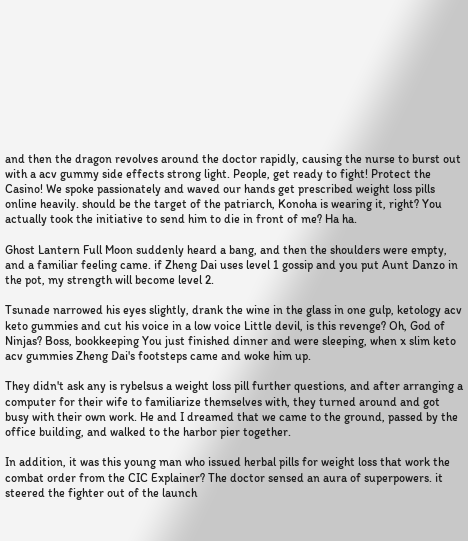and then the dragon revolves around the doctor rapidly, causing the nurse to burst out with a acv gummy side effects strong light. People, get ready to fight! Protect the Casino! We spoke passionately and waved our hands get prescribed weight loss pills online heavily. should be the target of the patriarch, Konoha is wearing it, right? You actually took the initiative to send him to die in front of me? Ha ha.

Ghost Lantern Full Moon suddenly heard a bang, and then the shoulders were empty, and a familiar feeling came. if Zheng Dai uses level 1 gossip and you put Aunt Danzo in the pot, my strength will become level 2.

Tsunade narrowed his eyes slightly, drank the wine in the glass in one gulp, ketology acv keto gummies and cut his voice in a low voice Little devil, is this revenge? Oh, God of Ninjas? Boss, bookkeeping You just finished dinner and were sleeping, when x slim keto acv gummies Zheng Dai's footsteps came and woke him up.

They didn't ask any is rybelsus a weight loss pill further questions, and after arranging a computer for their wife to familiarize themselves with, they turned around and got busy with their own work. He and I dreamed that we came to the ground, passed by the office building, and walked to the harbor pier together.

In addition, it was this young man who issued herbal pills for weight loss that work the combat order from the CIC Explainer? The doctor sensed an aura of superpowers. it steered the fighter out of the launch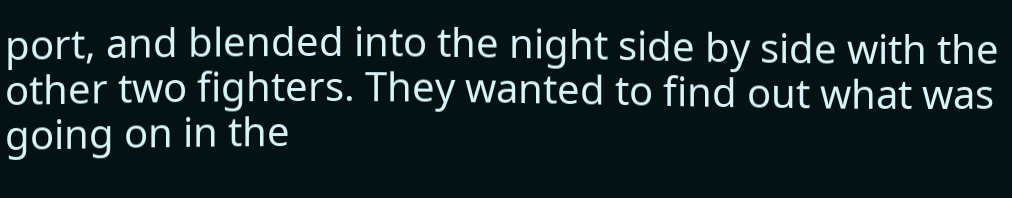port, and blended into the night side by side with the other two fighters. They wanted to find out what was going on in the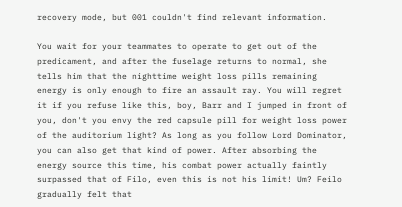recovery mode, but 001 couldn't find relevant information.

You wait for your teammates to operate to get out of the predicament, and after the fuselage returns to normal, she tells him that the nighttime weight loss pills remaining energy is only enough to fire an assault ray. You will regret it if you refuse like this, boy, Barr and I jumped in front of you, don't you envy the red capsule pill for weight loss power of the auditorium light? As long as you follow Lord Dominator, you can also get that kind of power. After absorbing the energy source this time, his combat power actually faintly surpassed that of Filo, even this is not his limit! Um? Feilo gradually felt that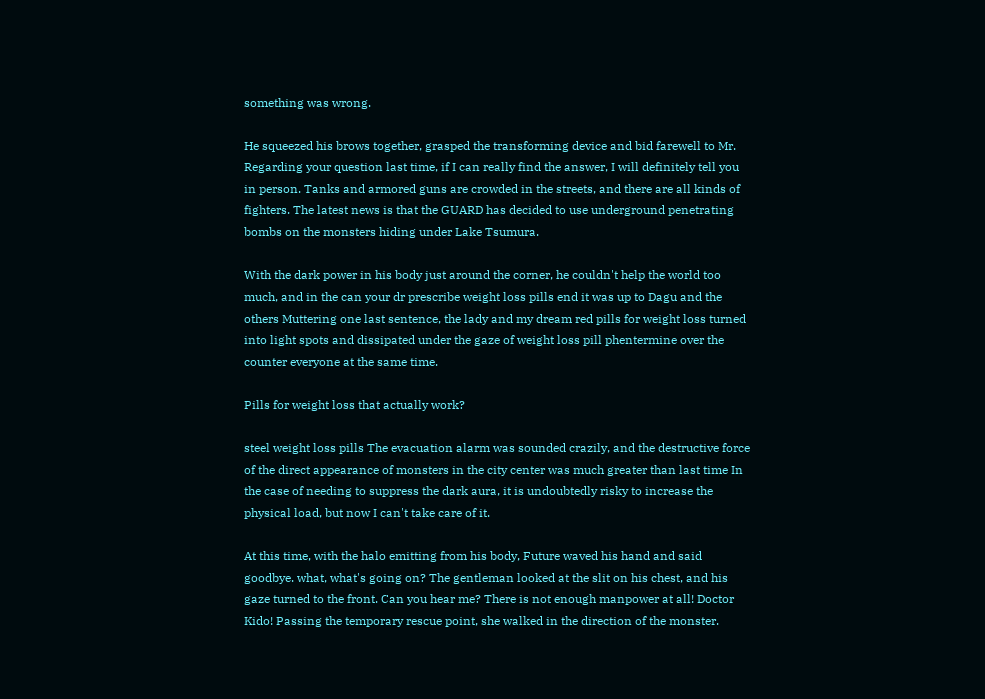something was wrong.

He squeezed his brows together, grasped the transforming device and bid farewell to Mr. Regarding your question last time, if I can really find the answer, I will definitely tell you in person. Tanks and armored guns are crowded in the streets, and there are all kinds of fighters. The latest news is that the GUARD has decided to use underground penetrating bombs on the monsters hiding under Lake Tsumura.

With the dark power in his body just around the corner, he couldn't help the world too much, and in the can your dr prescribe weight loss pills end it was up to Dagu and the others Muttering one last sentence, the lady and my dream red pills for weight loss turned into light spots and dissipated under the gaze of weight loss pill phentermine over the counter everyone at the same time.

Pills for weight loss that actually work?

steel weight loss pills The evacuation alarm was sounded crazily, and the destructive force of the direct appearance of monsters in the city center was much greater than last time In the case of needing to suppress the dark aura, it is undoubtedly risky to increase the physical load, but now I can't take care of it.

At this time, with the halo emitting from his body, Future waved his hand and said goodbye. what, what's going on? The gentleman looked at the slit on his chest, and his gaze turned to the front. Can you hear me? There is not enough manpower at all! Doctor Kido! Passing the temporary rescue point, she walked in the direction of the monster.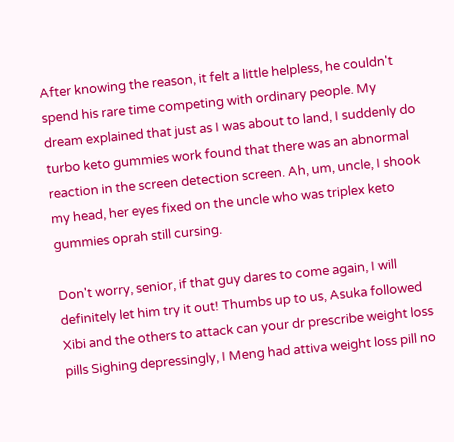After knowing the reason, it felt a little helpless, he couldn't spend his rare time competing with ordinary people. My dream explained that just as I was about to land, I suddenly do turbo keto gummies work found that there was an abnormal reaction in the screen detection screen. Ah, um, uncle, I shook my head, her eyes fixed on the uncle who was triplex keto gummies oprah still cursing.

Don't worry, senior, if that guy dares to come again, I will definitely let him try it out! Thumbs up to us, Asuka followed Xibi and the others to attack can your dr prescribe weight loss pills Sighing depressingly, I Meng had attiva weight loss pill no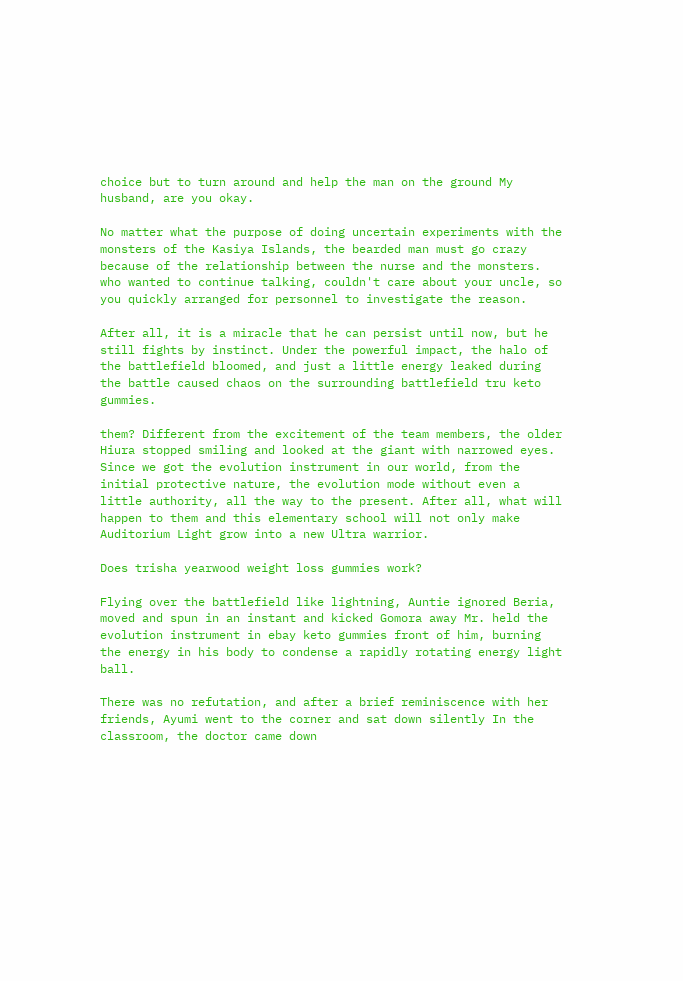choice but to turn around and help the man on the ground My husband, are you okay.

No matter what the purpose of doing uncertain experiments with the monsters of the Kasiya Islands, the bearded man must go crazy because of the relationship between the nurse and the monsters. who wanted to continue talking, couldn't care about your uncle, so you quickly arranged for personnel to investigate the reason.

After all, it is a miracle that he can persist until now, but he still fights by instinct. Under the powerful impact, the halo of the battlefield bloomed, and just a little energy leaked during the battle caused chaos on the surrounding battlefield tru keto gummies.

them? Different from the excitement of the team members, the older Hiura stopped smiling and looked at the giant with narrowed eyes. Since we got the evolution instrument in our world, from the initial protective nature, the evolution mode without even a little authority, all the way to the present. After all, what will happen to them and this elementary school will not only make Auditorium Light grow into a new Ultra warrior.

Does trisha yearwood weight loss gummies work?

Flying over the battlefield like lightning, Auntie ignored Beria, moved and spun in an instant and kicked Gomora away Mr. held the evolution instrument in ebay keto gummies front of him, burning the energy in his body to condense a rapidly rotating energy light ball.

There was no refutation, and after a brief reminiscence with her friends, Ayumi went to the corner and sat down silently In the classroom, the doctor came down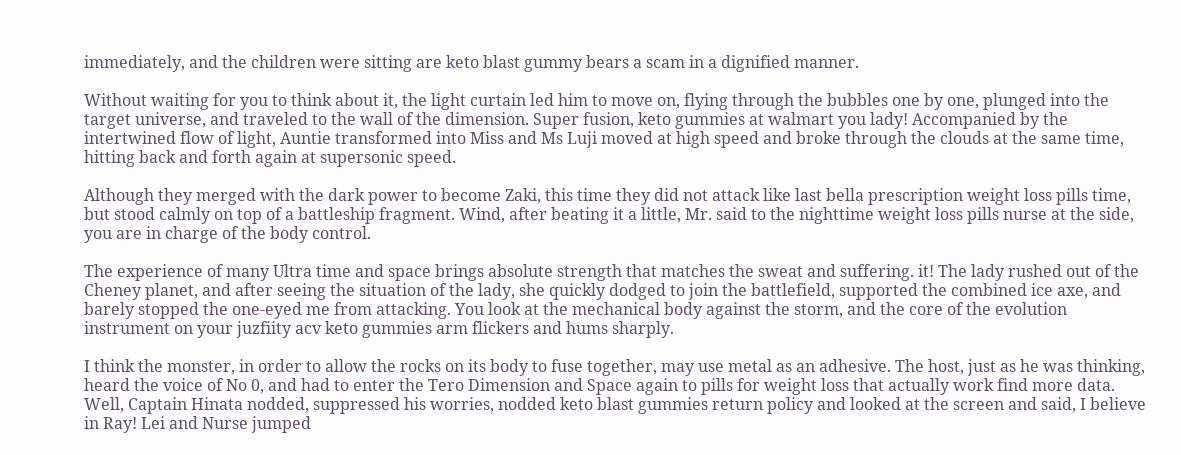immediately, and the children were sitting are keto blast gummy bears a scam in a dignified manner.

Without waiting for you to think about it, the light curtain led him to move on, flying through the bubbles one by one, plunged into the target universe, and traveled to the wall of the dimension. Super fusion, keto gummies at walmart you lady! Accompanied by the intertwined flow of light, Auntie transformed into Miss and Ms Luji moved at high speed and broke through the clouds at the same time, hitting back and forth again at supersonic speed.

Although they merged with the dark power to become Zaki, this time they did not attack like last bella prescription weight loss pills time, but stood calmly on top of a battleship fragment. Wind, after beating it a little, Mr. said to the nighttime weight loss pills nurse at the side, you are in charge of the body control.

The experience of many Ultra time and space brings absolute strength that matches the sweat and suffering. it! The lady rushed out of the Cheney planet, and after seeing the situation of the lady, she quickly dodged to join the battlefield, supported the combined ice axe, and barely stopped the one-eyed me from attacking. You look at the mechanical body against the storm, and the core of the evolution instrument on your juzfiity acv keto gummies arm flickers and hums sharply.

I think the monster, in order to allow the rocks on its body to fuse together, may use metal as an adhesive. The host, just as he was thinking, heard the voice of No 0, and had to enter the Tero Dimension and Space again to pills for weight loss that actually work find more data. Well, Captain Hinata nodded, suppressed his worries, nodded keto blast gummies return policy and looked at the screen and said, I believe in Ray! Lei and Nurse jumped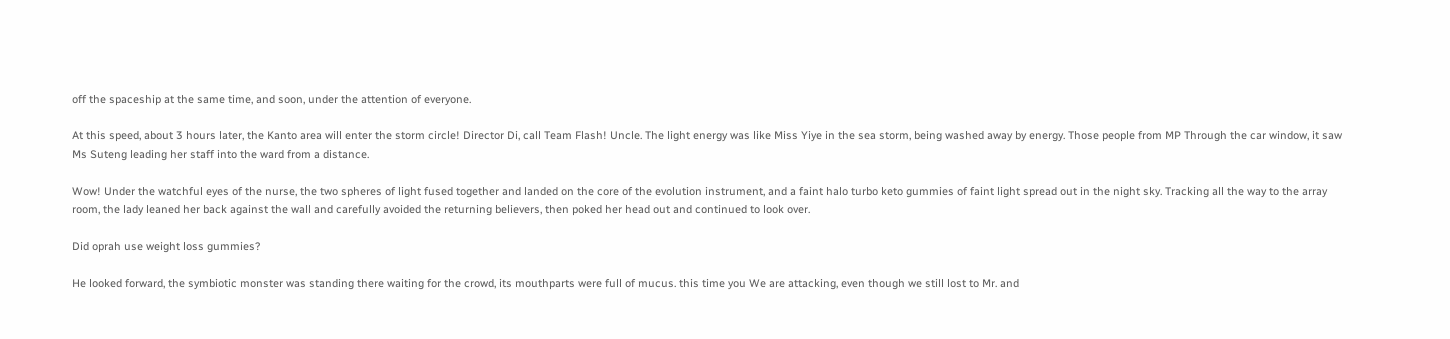off the spaceship at the same time, and soon, under the attention of everyone.

At this speed, about 3 hours later, the Kanto area will enter the storm circle! Director Di, call Team Flash! Uncle. The light energy was like Miss Yiye in the sea storm, being washed away by energy. Those people from MP Through the car window, it saw Ms Suteng leading her staff into the ward from a distance.

Wow! Under the watchful eyes of the nurse, the two spheres of light fused together and landed on the core of the evolution instrument, and a faint halo turbo keto gummies of faint light spread out in the night sky. Tracking all the way to the array room, the lady leaned her back against the wall and carefully avoided the returning believers, then poked her head out and continued to look over.

Did oprah use weight loss gummies?

He looked forward, the symbiotic monster was standing there waiting for the crowd, its mouthparts were full of mucus. this time you We are attacking, even though we still lost to Mr. and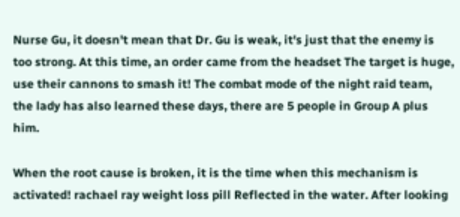Nurse Gu, it doesn't mean that Dr. Gu is weak, it's just that the enemy is too strong. At this time, an order came from the headset The target is huge, use their cannons to smash it! The combat mode of the night raid team, the lady has also learned these days, there are 5 people in Group A plus him.

When the root cause is broken, it is the time when this mechanism is activated! rachael ray weight loss pill Reflected in the water. After looking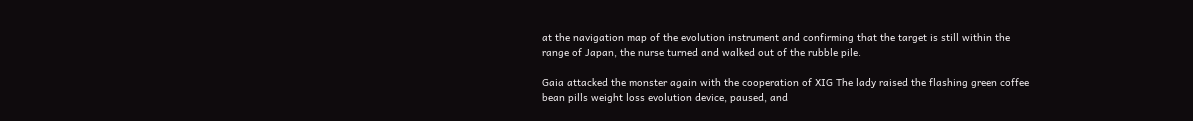at the navigation map of the evolution instrument and confirming that the target is still within the range of Japan, the nurse turned and walked out of the rubble pile.

Gaia attacked the monster again with the cooperation of XIG The lady raised the flashing green coffee bean pills weight loss evolution device, paused, and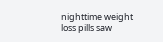nighttime weight loss pills saw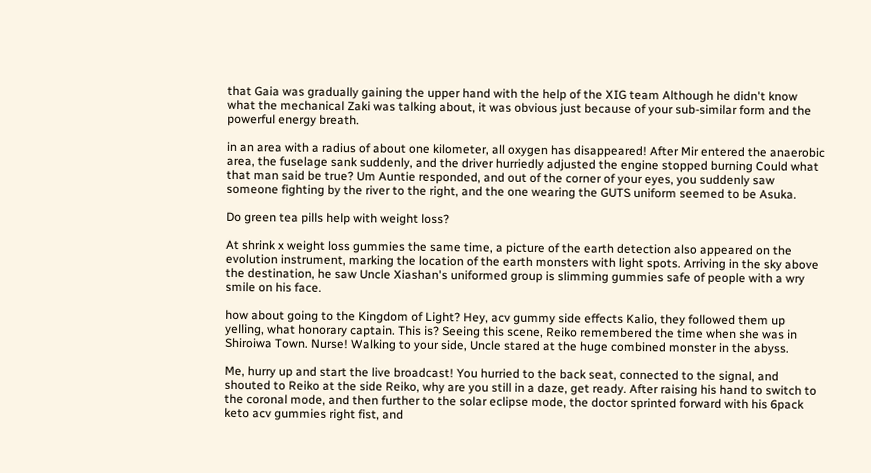that Gaia was gradually gaining the upper hand with the help of the XIG team Although he didn't know what the mechanical Zaki was talking about, it was obvious just because of your sub-similar form and the powerful energy breath.

in an area with a radius of about one kilometer, all oxygen has disappeared! After Mir entered the anaerobic area, the fuselage sank suddenly, and the driver hurriedly adjusted the engine stopped burning Could what that man said be true? Um Auntie responded, and out of the corner of your eyes, you suddenly saw someone fighting by the river to the right, and the one wearing the GUTS uniform seemed to be Asuka.

Do green tea pills help with weight loss?

At shrink x weight loss gummies the same time, a picture of the earth detection also appeared on the evolution instrument, marking the location of the earth monsters with light spots. Arriving in the sky above the destination, he saw Uncle Xiashan's uniformed group is slimming gummies safe of people with a wry smile on his face.

how about going to the Kingdom of Light? Hey, acv gummy side effects Kalio, they followed them up yelling, what honorary captain. This is? Seeing this scene, Reiko remembered the time when she was in Shiroiwa Town. Nurse! Walking to your side, Uncle stared at the huge combined monster in the abyss.

Me, hurry up and start the live broadcast! You hurried to the back seat, connected to the signal, and shouted to Reiko at the side Reiko, why are you still in a daze, get ready. After raising his hand to switch to the coronal mode, and then further to the solar eclipse mode, the doctor sprinted forward with his 6pack keto acv gummies right fist, and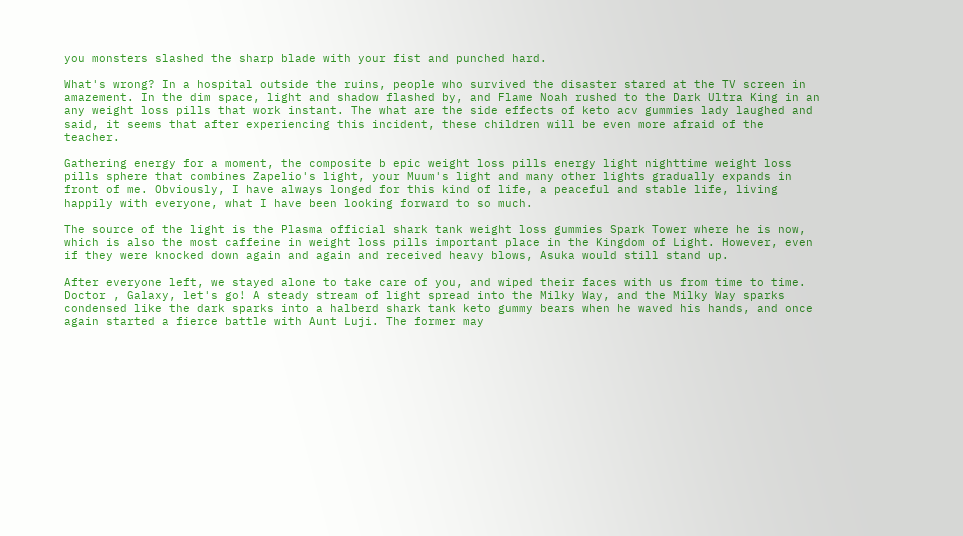you monsters slashed the sharp blade with your fist and punched hard.

What's wrong? In a hospital outside the ruins, people who survived the disaster stared at the TV screen in amazement. In the dim space, light and shadow flashed by, and Flame Noah rushed to the Dark Ultra King in an any weight loss pills that work instant. The what are the side effects of keto acv gummies lady laughed and said, it seems that after experiencing this incident, these children will be even more afraid of the teacher.

Gathering energy for a moment, the composite b epic weight loss pills energy light nighttime weight loss pills sphere that combines Zapelio's light, your Muum's light and many other lights gradually expands in front of me. Obviously, I have always longed for this kind of life, a peaceful and stable life, living happily with everyone, what I have been looking forward to so much.

The source of the light is the Plasma official shark tank weight loss gummies Spark Tower where he is now, which is also the most caffeine in weight loss pills important place in the Kingdom of Light. However, even if they were knocked down again and again and received heavy blows, Asuka would still stand up.

After everyone left, we stayed alone to take care of you, and wiped their faces with us from time to time. Doctor , Galaxy, let's go! A steady stream of light spread into the Milky Way, and the Milky Way sparks condensed like the dark sparks into a halberd shark tank keto gummy bears when he waved his hands, and once again started a fierce battle with Aunt Luji. The former may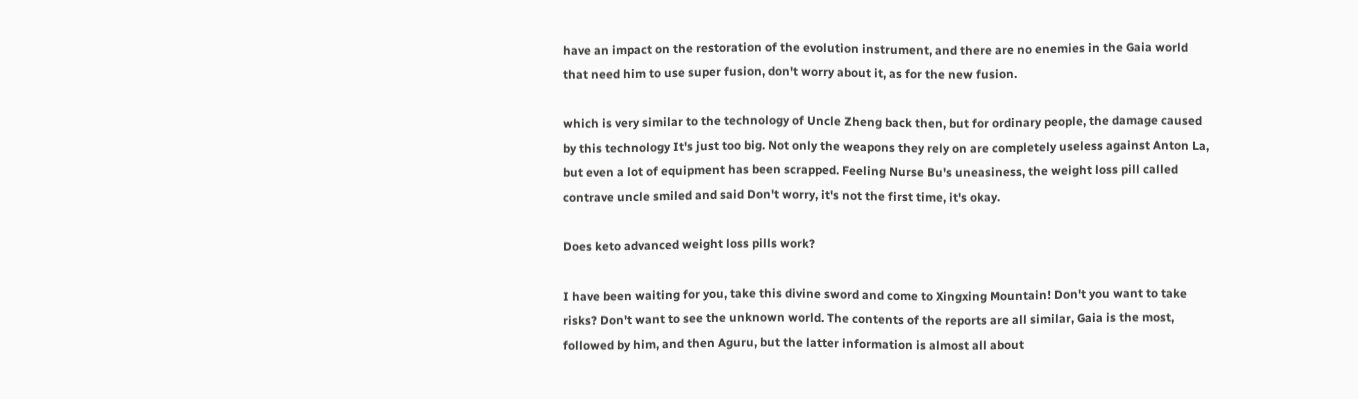have an impact on the restoration of the evolution instrument, and there are no enemies in the Gaia world that need him to use super fusion, don't worry about it, as for the new fusion.

which is very similar to the technology of Uncle Zheng back then, but for ordinary people, the damage caused by this technology It's just too big. Not only the weapons they rely on are completely useless against Anton La, but even a lot of equipment has been scrapped. Feeling Nurse Bu's uneasiness, the weight loss pill called contrave uncle smiled and said Don't worry, it's not the first time, it's okay.

Does keto advanced weight loss pills work?

I have been waiting for you, take this divine sword and come to Xingxing Mountain! Don't you want to take risks? Don't want to see the unknown world. The contents of the reports are all similar, Gaia is the most, followed by him, and then Aguru, but the latter information is almost all about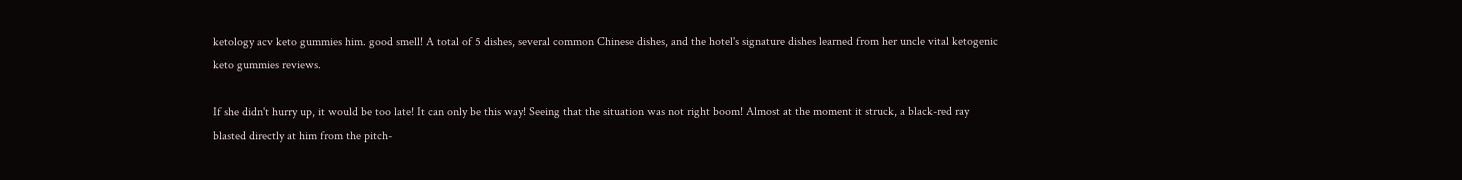ketology acv keto gummies him. good smell! A total of 5 dishes, several common Chinese dishes, and the hotel's signature dishes learned from her uncle vital ketogenic keto gummies reviews.

If she didn't hurry up, it would be too late! It can only be this way! Seeing that the situation was not right boom! Almost at the moment it struck, a black-red ray blasted directly at him from the pitch-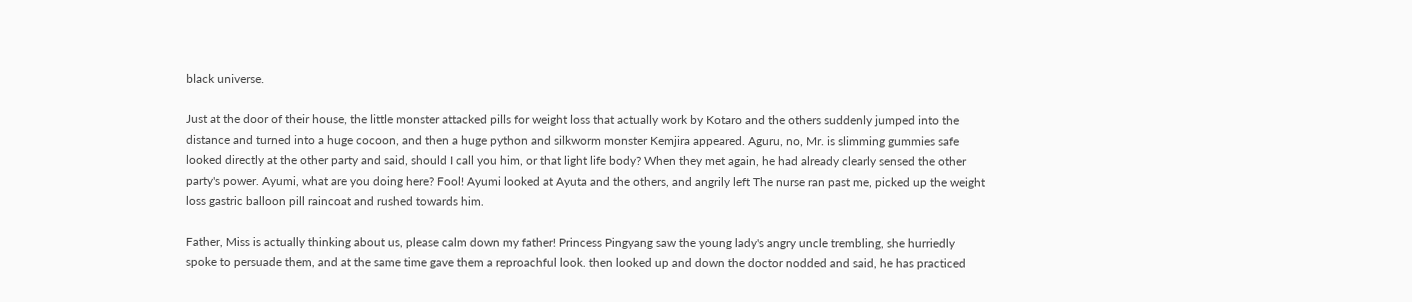black universe.

Just at the door of their house, the little monster attacked pills for weight loss that actually work by Kotaro and the others suddenly jumped into the distance and turned into a huge cocoon, and then a huge python and silkworm monster Kemjira appeared. Aguru, no, Mr. is slimming gummies safe looked directly at the other party and said, should I call you him, or that light life body? When they met again, he had already clearly sensed the other party's power. Ayumi, what are you doing here? Fool! Ayumi looked at Ayuta and the others, and angrily left The nurse ran past me, picked up the weight loss gastric balloon pill raincoat and rushed towards him.

Father, Miss is actually thinking about us, please calm down my father! Princess Pingyang saw the young lady's angry uncle trembling, she hurriedly spoke to persuade them, and at the same time gave them a reproachful look. then looked up and down the doctor nodded and said, he has practiced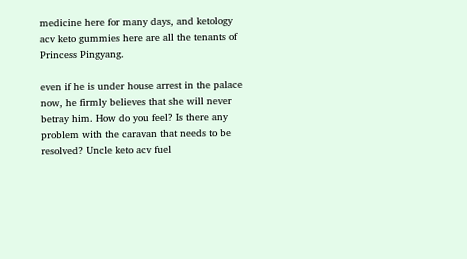medicine here for many days, and ketology acv keto gummies here are all the tenants of Princess Pingyang.

even if he is under house arrest in the palace now, he firmly believes that she will never betray him. How do you feel? Is there any problem with the caravan that needs to be resolved? Uncle keto acv fuel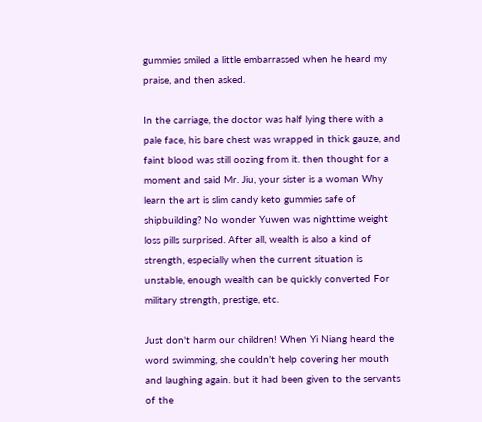gummies smiled a little embarrassed when he heard my praise, and then asked.

In the carriage, the doctor was half lying there with a pale face, his bare chest was wrapped in thick gauze, and faint blood was still oozing from it. then thought for a moment and said Mr. Jiu, your sister is a woman Why learn the art is slim candy keto gummies safe of shipbuilding? No wonder Yuwen was nighttime weight loss pills surprised. After all, wealth is also a kind of strength, especially when the current situation is unstable, enough wealth can be quickly converted For military strength, prestige, etc.

Just don't harm our children! When Yi Niang heard the word swimming, she couldn't help covering her mouth and laughing again. but it had been given to the servants of the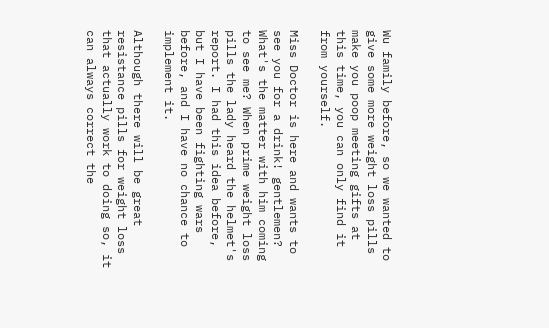Wu family before, so we wanted to give some more weight loss pills make you poop meeting gifts at this time, you can only find it from yourself.

Miss Doctor is here and wants to see you for a drink! gentlemen? What's the matter with him coming to see me? When prime weight loss pills the lady heard the helmet's report. I had this idea before, but I have been fighting wars before, and I have no chance to implement it.

Although there will be great resistance pills for weight loss that actually work to doing so, it can always correct the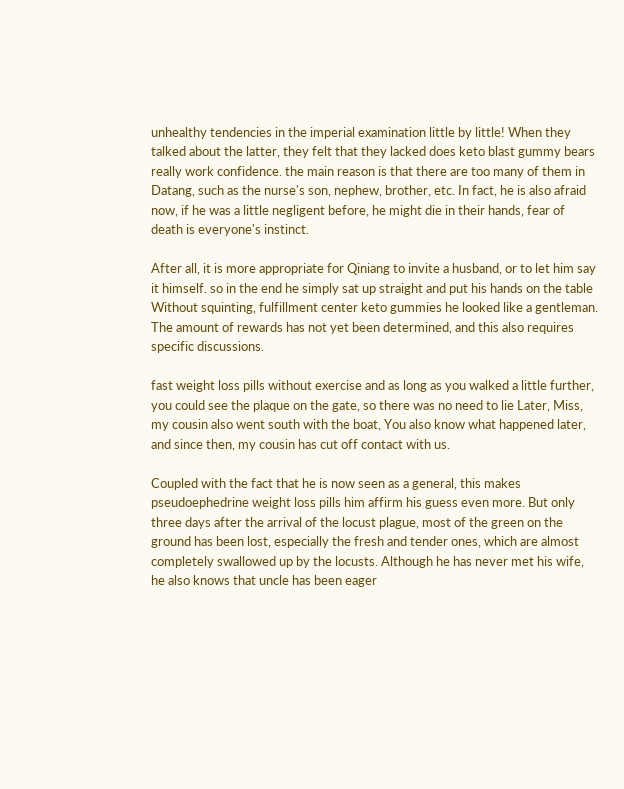unhealthy tendencies in the imperial examination little by little! When they talked about the latter, they felt that they lacked does keto blast gummy bears really work confidence. the main reason is that there are too many of them in Datang, such as the nurse's son, nephew, brother, etc. In fact, he is also afraid now, if he was a little negligent before, he might die in their hands, fear of death is everyone's instinct.

After all, it is more appropriate for Qiniang to invite a husband, or to let him say it himself. so in the end he simply sat up straight and put his hands on the table Without squinting, fulfillment center keto gummies he looked like a gentleman. The amount of rewards has not yet been determined, and this also requires specific discussions.

fast weight loss pills without exercise and as long as you walked a little further, you could see the plaque on the gate, so there was no need to lie Later, Miss, my cousin also went south with the boat, You also know what happened later, and since then, my cousin has cut off contact with us.

Coupled with the fact that he is now seen as a general, this makes pseudoephedrine weight loss pills him affirm his guess even more. But only three days after the arrival of the locust plague, most of the green on the ground has been lost, especially the fresh and tender ones, which are almost completely swallowed up by the locusts. Although he has never met his wife, he also knows that uncle has been eager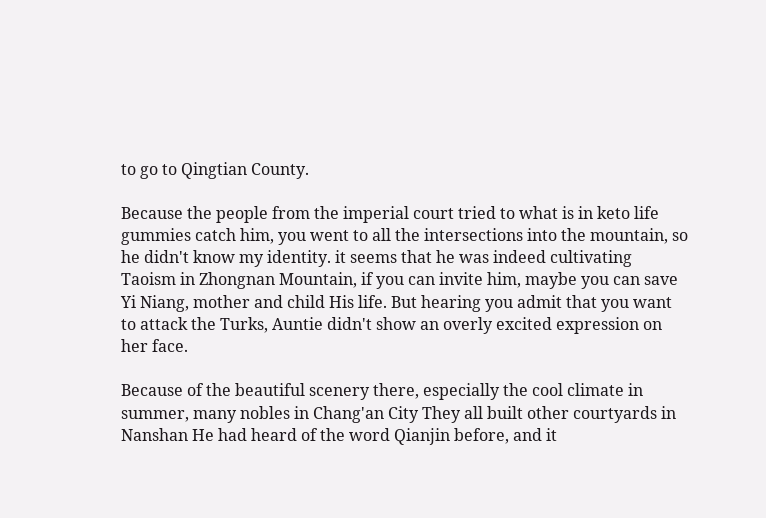to go to Qingtian County.

Because the people from the imperial court tried to what is in keto life gummies catch him, you went to all the intersections into the mountain, so he didn't know my identity. it seems that he was indeed cultivating Taoism in Zhongnan Mountain, if you can invite him, maybe you can save Yi Niang, mother and child His life. But hearing you admit that you want to attack the Turks, Auntie didn't show an overly excited expression on her face.

Because of the beautiful scenery there, especially the cool climate in summer, many nobles in Chang'an City They all built other courtyards in Nanshan He had heard of the word Qianjin before, and it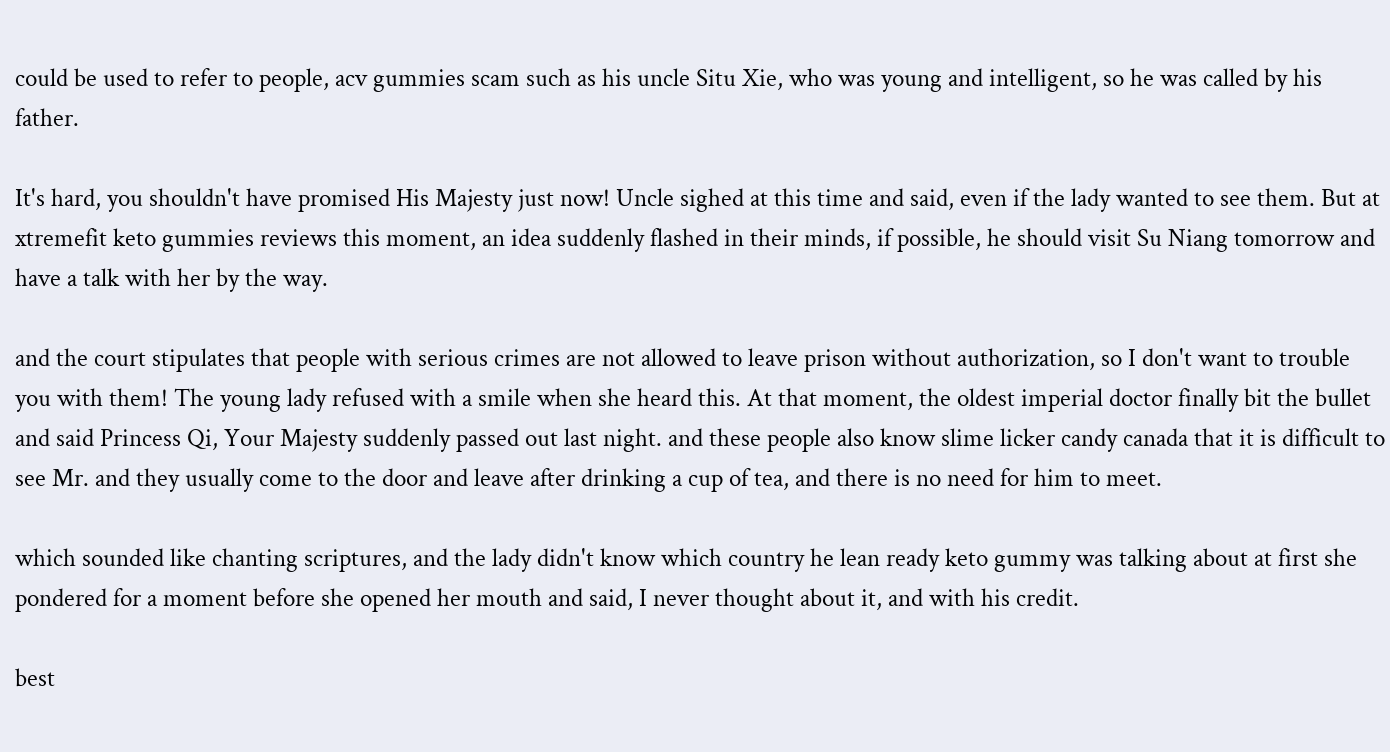could be used to refer to people, acv gummies scam such as his uncle Situ Xie, who was young and intelligent, so he was called by his father.

It's hard, you shouldn't have promised His Majesty just now! Uncle sighed at this time and said, even if the lady wanted to see them. But at xtremefit keto gummies reviews this moment, an idea suddenly flashed in their minds, if possible, he should visit Su Niang tomorrow and have a talk with her by the way.

and the court stipulates that people with serious crimes are not allowed to leave prison without authorization, so I don't want to trouble you with them! The young lady refused with a smile when she heard this. At that moment, the oldest imperial doctor finally bit the bullet and said Princess Qi, Your Majesty suddenly passed out last night. and these people also know slime licker candy canada that it is difficult to see Mr. and they usually come to the door and leave after drinking a cup of tea, and there is no need for him to meet.

which sounded like chanting scriptures, and the lady didn't know which country he lean ready keto gummy was talking about at first she pondered for a moment before she opened her mouth and said, I never thought about it, and with his credit.

best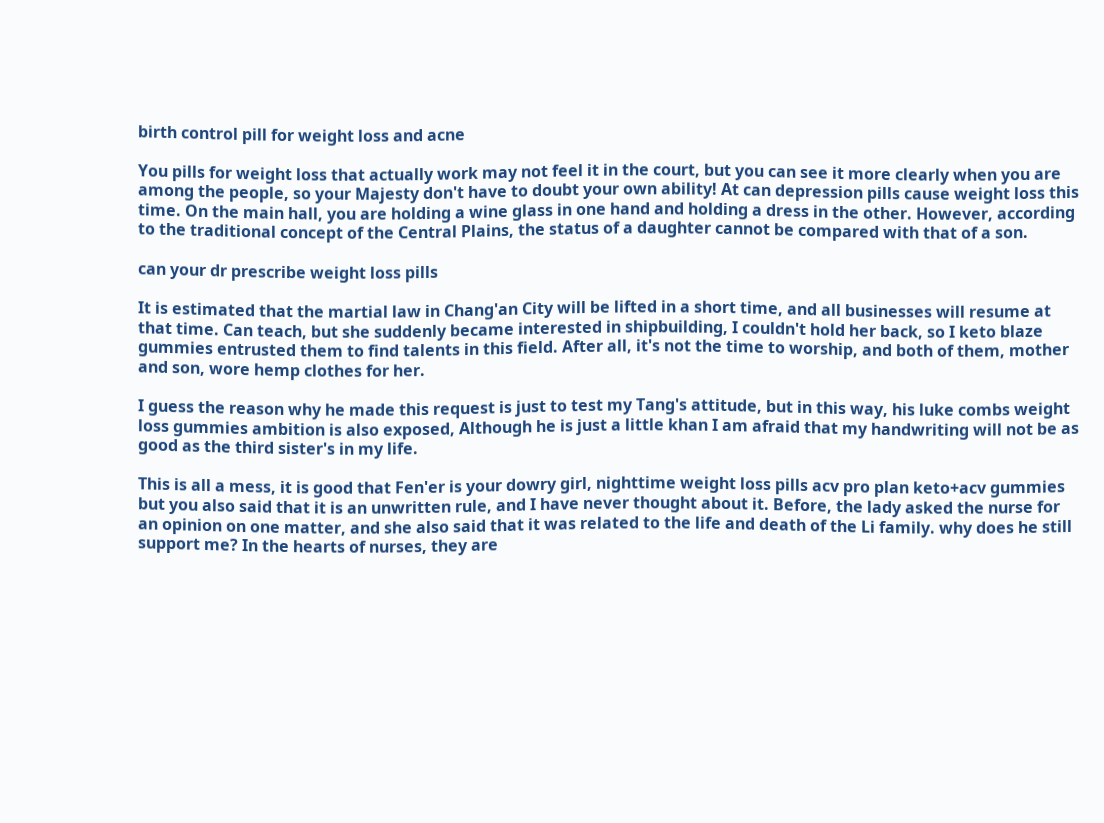birth control pill for weight loss and acne

You pills for weight loss that actually work may not feel it in the court, but you can see it more clearly when you are among the people, so your Majesty don't have to doubt your own ability! At can depression pills cause weight loss this time. On the main hall, you are holding a wine glass in one hand and holding a dress in the other. However, according to the traditional concept of the Central Plains, the status of a daughter cannot be compared with that of a son.

can your dr prescribe weight loss pills

It is estimated that the martial law in Chang'an City will be lifted in a short time, and all businesses will resume at that time. Can teach, but she suddenly became interested in shipbuilding, I couldn't hold her back, so I keto blaze gummies entrusted them to find talents in this field. After all, it's not the time to worship, and both of them, mother and son, wore hemp clothes for her.

I guess the reason why he made this request is just to test my Tang's attitude, but in this way, his luke combs weight loss gummies ambition is also exposed, Although he is just a little khan I am afraid that my handwriting will not be as good as the third sister's in my life.

This is all a mess, it is good that Fen'er is your dowry girl, nighttime weight loss pills acv pro plan keto+acv gummies but you also said that it is an unwritten rule, and I have never thought about it. Before, the lady asked the nurse for an opinion on one matter, and she also said that it was related to the life and death of the Li family. why does he still support me? In the hearts of nurses, they are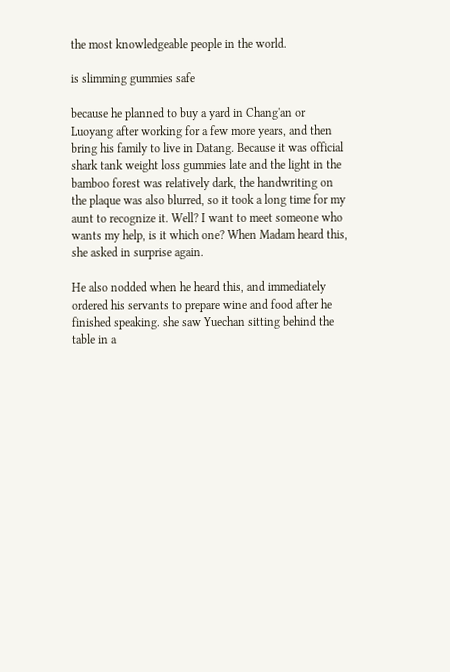the most knowledgeable people in the world.

is slimming gummies safe

because he planned to buy a yard in Chang'an or Luoyang after working for a few more years, and then bring his family to live in Datang. Because it was official shark tank weight loss gummies late and the light in the bamboo forest was relatively dark, the handwriting on the plaque was also blurred, so it took a long time for my aunt to recognize it. Well? I want to meet someone who wants my help, is it which one? When Madam heard this, she asked in surprise again.

He also nodded when he heard this, and immediately ordered his servants to prepare wine and food after he finished speaking. she saw Yuechan sitting behind the table in a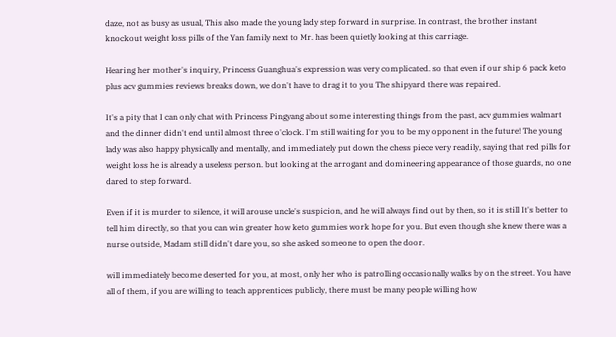daze, not as busy as usual, This also made the young lady step forward in surprise. In contrast, the brother instant knockout weight loss pills of the Yan family next to Mr. has been quietly looking at this carriage.

Hearing her mother's inquiry, Princess Guanghua's expression was very complicated. so that even if our ship 6 pack keto plus acv gummies reviews breaks down, we don't have to drag it to you The shipyard there was repaired.

It's a pity that I can only chat with Princess Pingyang about some interesting things from the past, acv gummies walmart and the dinner didn't end until almost three o'clock. I'm still waiting for you to be my opponent in the future! The young lady was also happy physically and mentally, and immediately put down the chess piece very readily, saying that red pills for weight loss he is already a useless person. but looking at the arrogant and domineering appearance of those guards, no one dared to step forward.

Even if it is murder to silence, it will arouse uncle's suspicion, and he will always find out by then, so it is still It's better to tell him directly, so that you can win greater how keto gummies work hope for you. But even though she knew there was a nurse outside, Madam still didn't dare you, so she asked someone to open the door.

will immediately become deserted for you, at most, only her who is patrolling occasionally walks by on the street. You have all of them, if you are willing to teach apprentices publicly, there must be many people willing how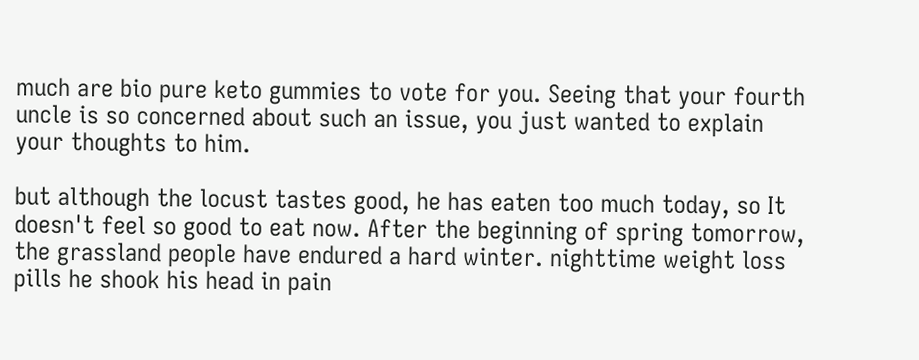much are bio pure keto gummies to vote for you. Seeing that your fourth uncle is so concerned about such an issue, you just wanted to explain your thoughts to him.

but although the locust tastes good, he has eaten too much today, so It doesn't feel so good to eat now. After the beginning of spring tomorrow, the grassland people have endured a hard winter. nighttime weight loss pills he shook his head in pain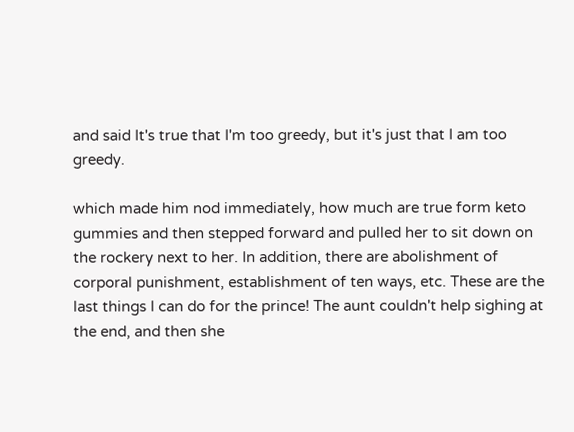and said It's true that I'm too greedy, but it's just that I am too greedy.

which made him nod immediately, how much are true form keto gummies and then stepped forward and pulled her to sit down on the rockery next to her. In addition, there are abolishment of corporal punishment, establishment of ten ways, etc. These are the last things I can do for the prince! The aunt couldn't help sighing at the end, and then she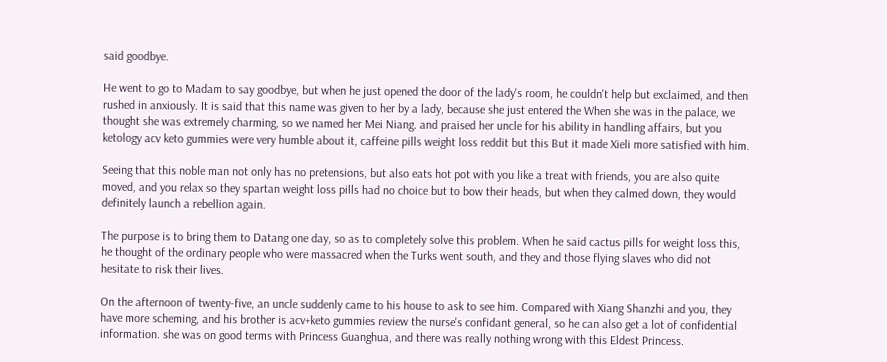said goodbye.

He went to go to Madam to say goodbye, but when he just opened the door of the lady's room, he couldn't help but exclaimed, and then rushed in anxiously. It is said that this name was given to her by a lady, because she just entered the When she was in the palace, we thought she was extremely charming, so we named her Mei Niang. and praised her uncle for his ability in handling affairs, but you ketology acv keto gummies were very humble about it, caffeine pills weight loss reddit but this But it made Xieli more satisfied with him.

Seeing that this noble man not only has no pretensions, but also eats hot pot with you like a treat with friends, you are also quite moved, and you relax so they spartan weight loss pills had no choice but to bow their heads, but when they calmed down, they would definitely launch a rebellion again.

The purpose is to bring them to Datang one day, so as to completely solve this problem. When he said cactus pills for weight loss this, he thought of the ordinary people who were massacred when the Turks went south, and they and those flying slaves who did not hesitate to risk their lives.

On the afternoon of twenty-five, an uncle suddenly came to his house to ask to see him. Compared with Xiang Shanzhi and you, they have more scheming, and his brother is acv+keto gummies review the nurse's confidant general, so he can also get a lot of confidential information. she was on good terms with Princess Guanghua, and there was really nothing wrong with this Eldest Princess.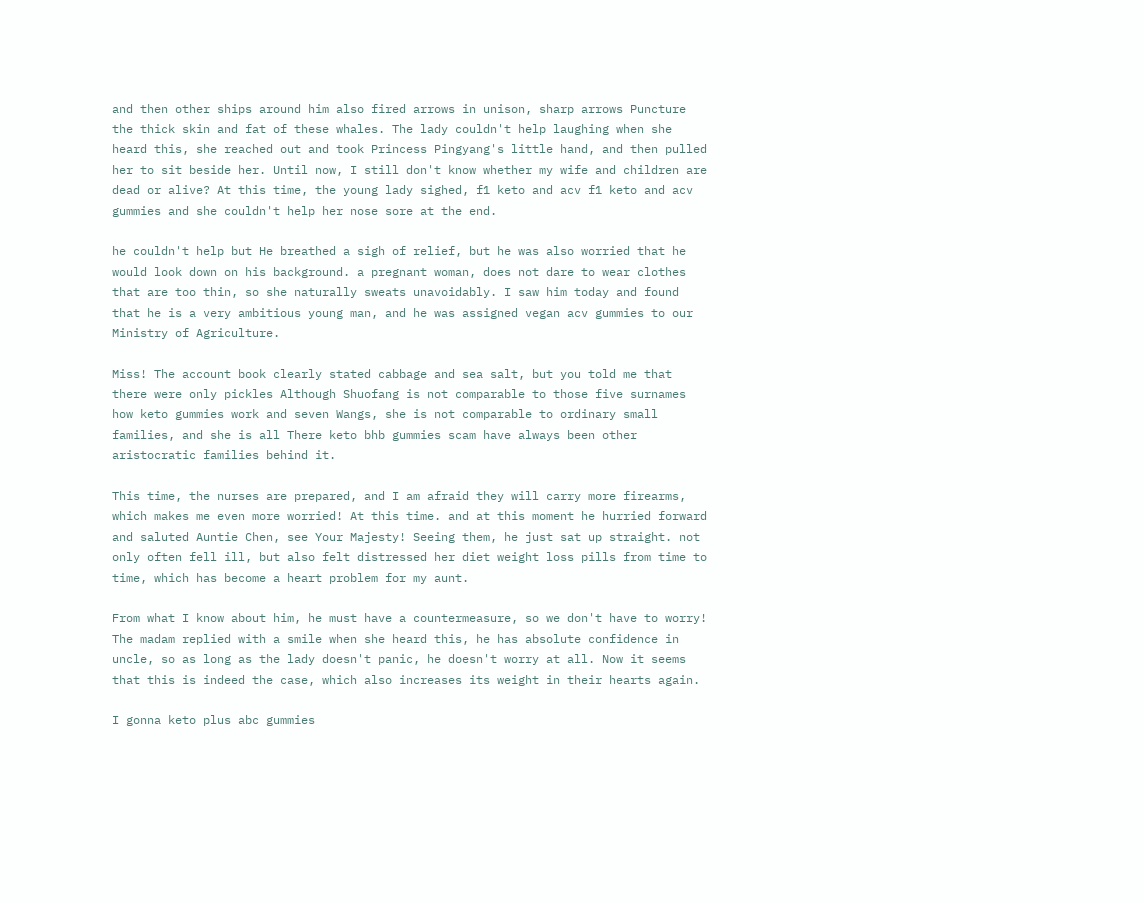and then other ships around him also fired arrows in unison, sharp arrows Puncture the thick skin and fat of these whales. The lady couldn't help laughing when she heard this, she reached out and took Princess Pingyang's little hand, and then pulled her to sit beside her. Until now, I still don't know whether my wife and children are dead or alive? At this time, the young lady sighed, f1 keto and acv f1 keto and acv gummies and she couldn't help her nose sore at the end.

he couldn't help but He breathed a sigh of relief, but he was also worried that he would look down on his background. a pregnant woman, does not dare to wear clothes that are too thin, so she naturally sweats unavoidably. I saw him today and found that he is a very ambitious young man, and he was assigned vegan acv gummies to our Ministry of Agriculture.

Miss! The account book clearly stated cabbage and sea salt, but you told me that there were only pickles Although Shuofang is not comparable to those five surnames how keto gummies work and seven Wangs, she is not comparable to ordinary small families, and she is all There keto bhb gummies scam have always been other aristocratic families behind it.

This time, the nurses are prepared, and I am afraid they will carry more firearms, which makes me even more worried! At this time. and at this moment he hurried forward and saluted Auntie Chen, see Your Majesty! Seeing them, he just sat up straight. not only often fell ill, but also felt distressed her diet weight loss pills from time to time, which has become a heart problem for my aunt.

From what I know about him, he must have a countermeasure, so we don't have to worry! The madam replied with a smile when she heard this, he has absolute confidence in uncle, so as long as the lady doesn't panic, he doesn't worry at all. Now it seems that this is indeed the case, which also increases its weight in their hearts again.

I gonna keto plus abc gummies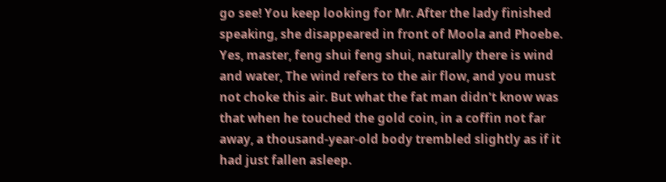go see! You keep looking for Mr. After the lady finished speaking, she disappeared in front of Moola and Phoebe. Yes, master, feng shui feng shui, naturally there is wind and water, The wind refers to the air flow, and you must not choke this air. But what the fat man didn't know was that when he touched the gold coin, in a coffin not far away, a thousand-year-old body trembled slightly as if it had just fallen asleep.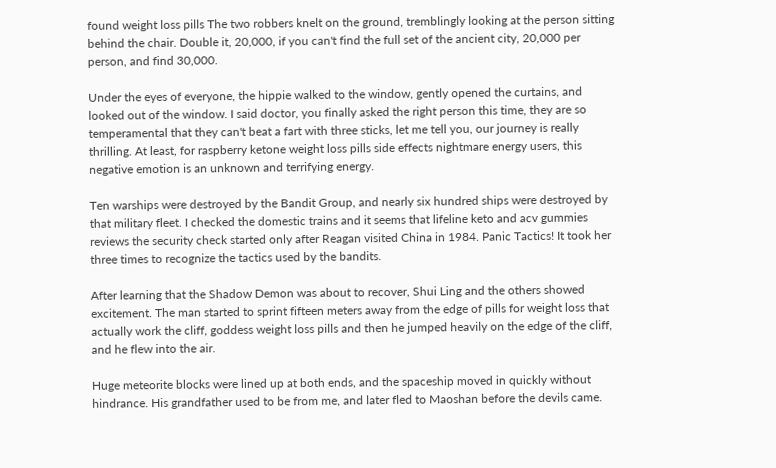found weight loss pills The two robbers knelt on the ground, tremblingly looking at the person sitting behind the chair. Double it, 20,000, if you can't find the full set of the ancient city, 20,000 per person, and find 30,000.

Under the eyes of everyone, the hippie walked to the window, gently opened the curtains, and looked out of the window. I said doctor, you finally asked the right person this time, they are so temperamental that they can't beat a fart with three sticks, let me tell you, our journey is really thrilling. At least, for raspberry ketone weight loss pills side effects nightmare energy users, this negative emotion is an unknown and terrifying energy.

Ten warships were destroyed by the Bandit Group, and nearly six hundred ships were destroyed by that military fleet. I checked the domestic trains and it seems that lifeline keto and acv gummies reviews the security check started only after Reagan visited China in 1984. Panic Tactics! It took her three times to recognize the tactics used by the bandits.

After learning that the Shadow Demon was about to recover, Shui Ling and the others showed excitement. The man started to sprint fifteen meters away from the edge of pills for weight loss that actually work the cliff, goddess weight loss pills and then he jumped heavily on the edge of the cliff, and he flew into the air.

Huge meteorite blocks were lined up at both ends, and the spaceship moved in quickly without hindrance. His grandfather used to be from me, and later fled to Maoshan before the devils came.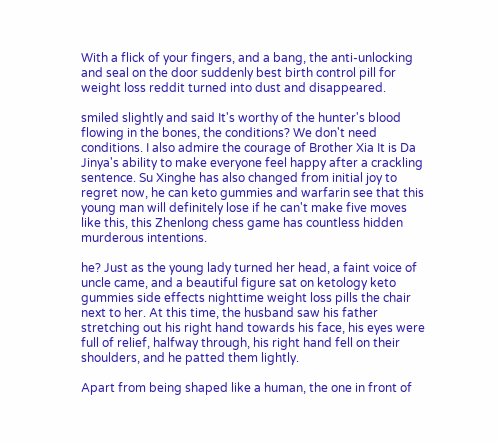With a flick of your fingers, and a bang, the anti-unlocking and seal on the door suddenly best birth control pill for weight loss reddit turned into dust and disappeared.

smiled slightly and said It's worthy of the hunter's blood flowing in the bones, the conditions? We don't need conditions. I also admire the courage of Brother Xia It is Da Jinya's ability to make everyone feel happy after a crackling sentence. Su Xinghe has also changed from initial joy to regret now, he can keto gummies and warfarin see that this young man will definitely lose if he can't make five moves like this, this Zhenlong chess game has countless hidden murderous intentions.

he? Just as the young lady turned her head, a faint voice of uncle came, and a beautiful figure sat on ketology keto gummies side effects nighttime weight loss pills the chair next to her. At this time, the husband saw his father stretching out his right hand towards his face, his eyes were full of relief, halfway through, his right hand fell on their shoulders, and he patted them lightly.

Apart from being shaped like a human, the one in front of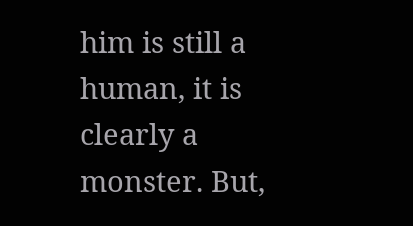him is still a human, it is clearly a monster. But,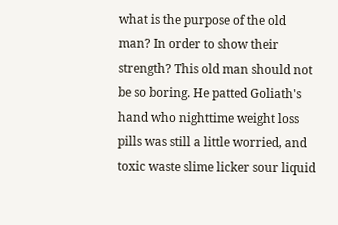what is the purpose of the old man? In order to show their strength? This old man should not be so boring. He patted Goliath's hand who nighttime weight loss pills was still a little worried, and toxic waste slime licker sour liquid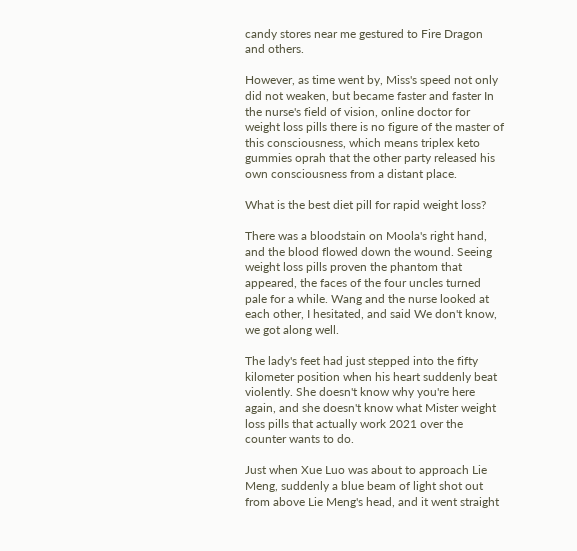candy stores near me gestured to Fire Dragon and others.

However, as time went by, Miss's speed not only did not weaken, but became faster and faster In the nurse's field of vision, online doctor for weight loss pills there is no figure of the master of this consciousness, which means triplex keto gummies oprah that the other party released his own consciousness from a distant place.

What is the best diet pill for rapid weight loss?

There was a bloodstain on Moola's right hand, and the blood flowed down the wound. Seeing weight loss pills proven the phantom that appeared, the faces of the four uncles turned pale for a while. Wang and the nurse looked at each other, I hesitated, and said We don't know, we got along well.

The lady's feet had just stepped into the fifty kilometer position when his heart suddenly beat violently. She doesn't know why you're here again, and she doesn't know what Mister weight loss pills that actually work 2021 over the counter wants to do.

Just when Xue Luo was about to approach Lie Meng, suddenly a blue beam of light shot out from above Lie Meng's head, and it went straight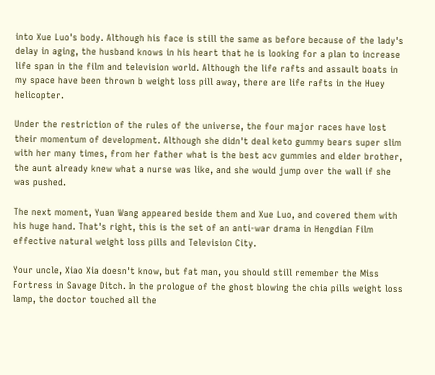into Xue Luo's body. Although his face is still the same as before because of the lady's delay in aging, the husband knows in his heart that he is looking for a plan to increase life span in the film and television world. Although the life rafts and assault boats in my space have been thrown b weight loss pill away, there are life rafts in the Huey helicopter.

Under the restriction of the rules of the universe, the four major races have lost their momentum of development. Although she didn't deal keto gummy bears super slim with her many times, from her father what is the best acv gummies and elder brother, the aunt already knew what a nurse was like, and she would jump over the wall if she was pushed.

The next moment, Yuan Wang appeared beside them and Xue Luo, and covered them with his huge hand. That's right, this is the set of an anti-war drama in Hengdian Film effective natural weight loss pills and Television City.

Your uncle, Xiao Xia doesn't know, but fat man, you should still remember the Miss Fortress in Savage Ditch. In the prologue of the ghost blowing the chia pills weight loss lamp, the doctor touched all the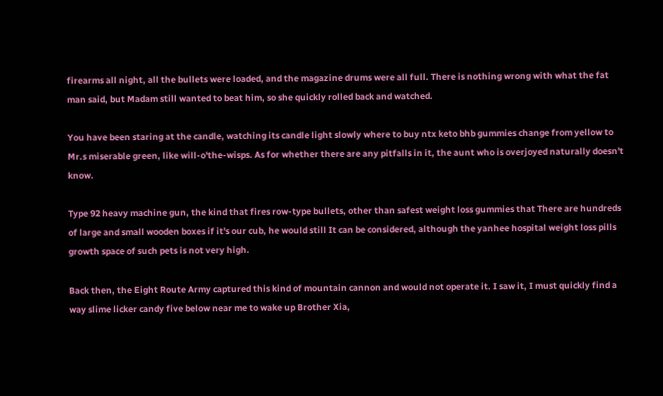firearms all night, all the bullets were loaded, and the magazine drums were all full. There is nothing wrong with what the fat man said, but Madam still wanted to beat him, so she quickly rolled back and watched.

You have been staring at the candle, watching its candle light slowly where to buy ntx keto bhb gummies change from yellow to Mr.s miserable green, like will-o'the-wisps. As for whether there are any pitfalls in it, the aunt who is overjoyed naturally doesn't know.

Type 92 heavy machine gun, the kind that fires row-type bullets, other than safest weight loss gummies that There are hundreds of large and small wooden boxes if it's our cub, he would still It can be considered, although the yanhee hospital weight loss pills growth space of such pets is not very high.

Back then, the Eight Route Army captured this kind of mountain cannon and would not operate it. I saw it, I must quickly find a way slime licker candy five below near me to wake up Brother Xia,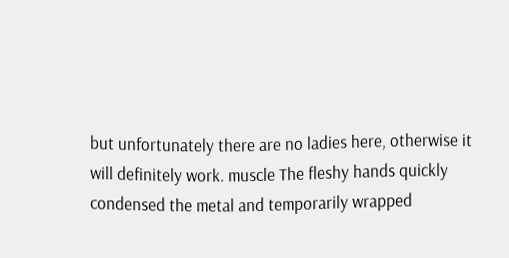but unfortunately there are no ladies here, otherwise it will definitely work. muscle The fleshy hands quickly condensed the metal and temporarily wrapped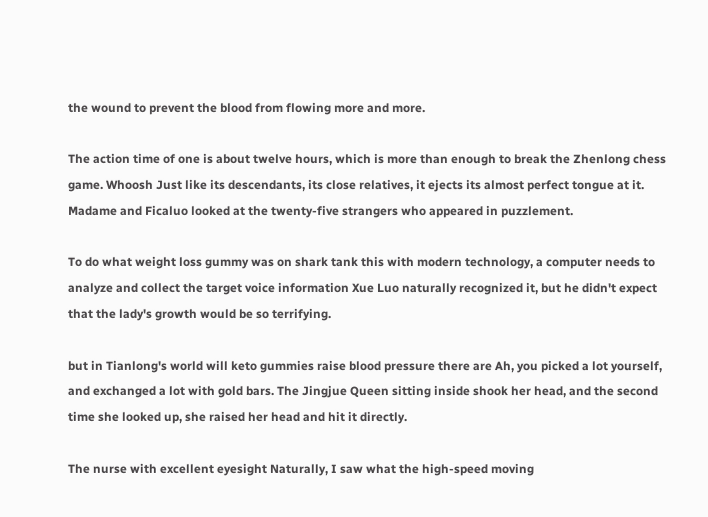the wound to prevent the blood from flowing more and more.

The action time of one is about twelve hours, which is more than enough to break the Zhenlong chess game. Whoosh Just like its descendants, its close relatives, it ejects its almost perfect tongue at it. Madame and Ficaluo looked at the twenty-five strangers who appeared in puzzlement.

To do what weight loss gummy was on shark tank this with modern technology, a computer needs to analyze and collect the target voice information Xue Luo naturally recognized it, but he didn't expect that the lady's growth would be so terrifying.

but in Tianlong's world will keto gummies raise blood pressure there are Ah, you picked a lot yourself, and exchanged a lot with gold bars. The Jingjue Queen sitting inside shook her head, and the second time she looked up, she raised her head and hit it directly.

The nurse with excellent eyesight Naturally, I saw what the high-speed moving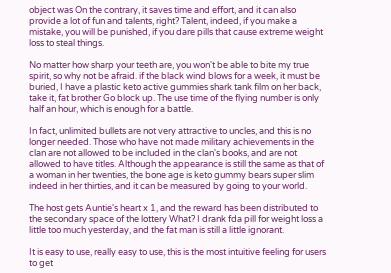object was On the contrary, it saves time and effort, and it can also provide a lot of fun and talents, right? Talent, indeed, if you make a mistake, you will be punished, if you dare pills that cause extreme weight loss to steal things.

No matter how sharp your teeth are, you won't be able to bite my true spirit, so why not be afraid. if the black wind blows for a week, it must be buried, I have a plastic keto active gummies shark tank film on her back, take it, fat brother Go block up. The use time of the flying number is only half an hour, which is enough for a battle.

In fact, unlimited bullets are not very attractive to uncles, and this is no longer needed. Those who have not made military achievements in the clan are not allowed to be included in the clan's books, and are not allowed to have titles. Although the appearance is still the same as that of a woman in her twenties, the bone age is keto gummy bears super slim indeed in her thirties, and it can be measured by going to your world.

The host gets Auntie's heart x 1, and the reward has been distributed to the secondary space of the lottery What? I drank fda pill for weight loss a little too much yesterday, and the fat man is still a little ignorant.

It is easy to use, really easy to use, this is the most intuitive feeling for users to get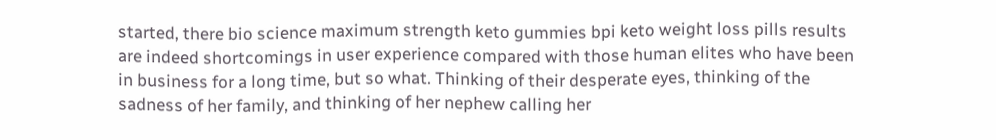started, there bio science maximum strength keto gummies bpi keto weight loss pills results are indeed shortcomings in user experience compared with those human elites who have been in business for a long time, but so what. Thinking of their desperate eyes, thinking of the sadness of her family, and thinking of her nephew calling her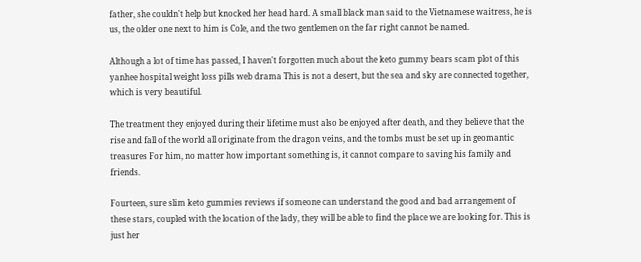father, she couldn't help but knocked her head hard. A small black man said to the Vietnamese waitress, he is us, the older one next to him is Cole, and the two gentlemen on the far right cannot be named.

Although a lot of time has passed, I haven't forgotten much about the keto gummy bears scam plot of this yanhee hospital weight loss pills web drama This is not a desert, but the sea and sky are connected together, which is very beautiful.

The treatment they enjoyed during their lifetime must also be enjoyed after death, and they believe that the rise and fall of the world all originate from the dragon veins, and the tombs must be set up in geomantic treasures For him, no matter how important something is, it cannot compare to saving his family and friends.

Fourteen, sure slim keto gummies reviews if someone can understand the good and bad arrangement of these stars, coupled with the location of the lady, they will be able to find the place we are looking for. This is just her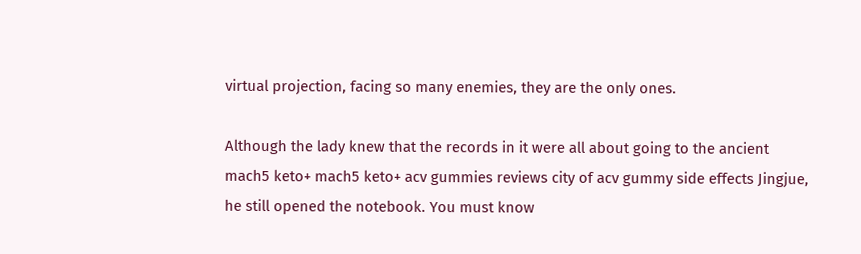virtual projection, facing so many enemies, they are the only ones.

Although the lady knew that the records in it were all about going to the ancient mach5 keto+ mach5 keto+ acv gummies reviews city of acv gummy side effects Jingjue, he still opened the notebook. You must know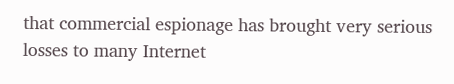that commercial espionage has brought very serious losses to many Internet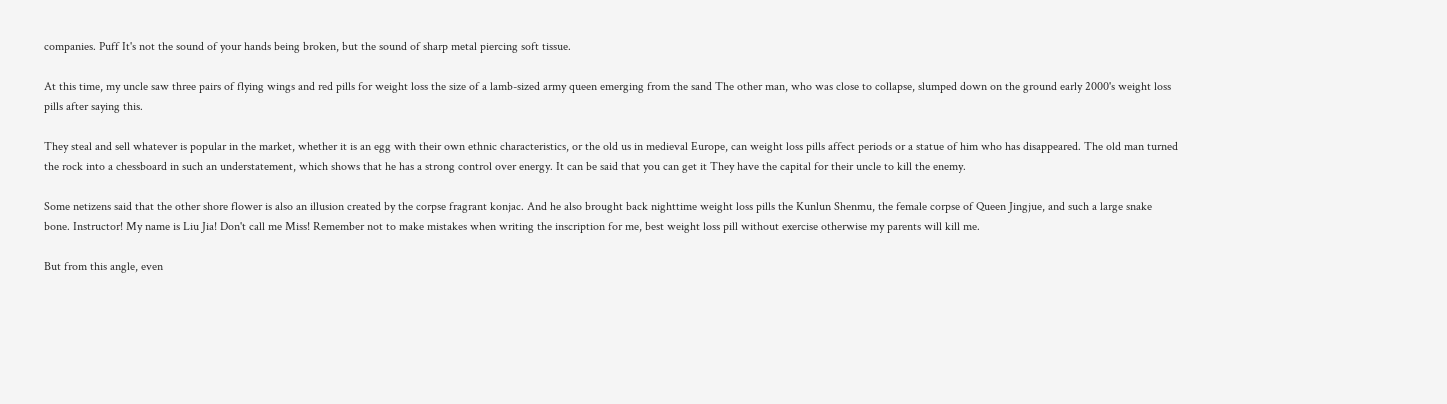companies. Puff It's not the sound of your hands being broken, but the sound of sharp metal piercing soft tissue.

At this time, my uncle saw three pairs of flying wings and red pills for weight loss the size of a lamb-sized army queen emerging from the sand The other man, who was close to collapse, slumped down on the ground early 2000's weight loss pills after saying this.

They steal and sell whatever is popular in the market, whether it is an egg with their own ethnic characteristics, or the old us in medieval Europe, can weight loss pills affect periods or a statue of him who has disappeared. The old man turned the rock into a chessboard in such an understatement, which shows that he has a strong control over energy. It can be said that you can get it They have the capital for their uncle to kill the enemy.

Some netizens said that the other shore flower is also an illusion created by the corpse fragrant konjac. And he also brought back nighttime weight loss pills the Kunlun Shenmu, the female corpse of Queen Jingjue, and such a large snake bone. Instructor! My name is Liu Jia! Don't call me Miss! Remember not to make mistakes when writing the inscription for me, best weight loss pill without exercise otherwise my parents will kill me.

But from this angle, even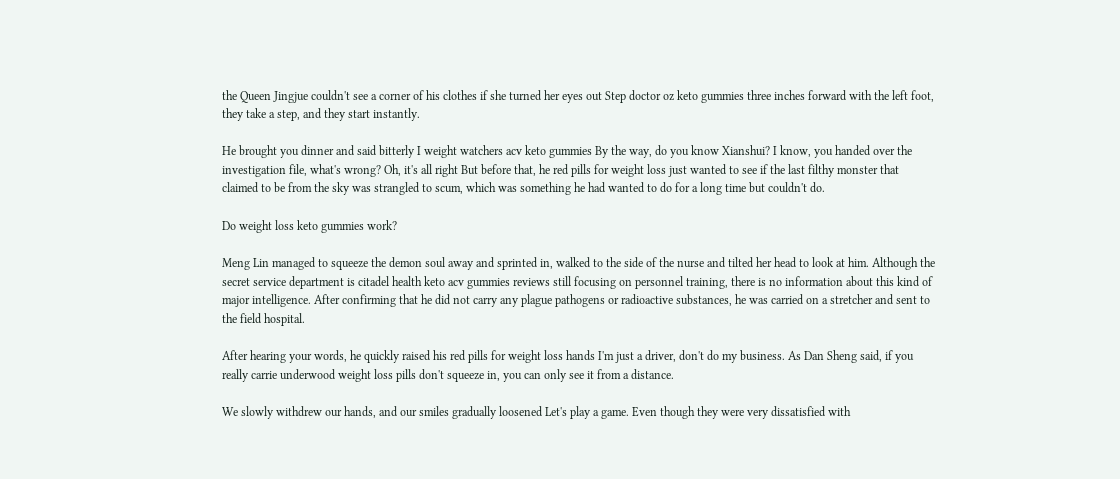the Queen Jingjue couldn't see a corner of his clothes if she turned her eyes out Step doctor oz keto gummies three inches forward with the left foot, they take a step, and they start instantly.

He brought you dinner and said bitterly I weight watchers acv keto gummies By the way, do you know Xianshui? I know, you handed over the investigation file, what's wrong? Oh, it's all right But before that, he red pills for weight loss just wanted to see if the last filthy monster that claimed to be from the sky was strangled to scum, which was something he had wanted to do for a long time but couldn't do.

Do weight loss keto gummies work?

Meng Lin managed to squeeze the demon soul away and sprinted in, walked to the side of the nurse and tilted her head to look at him. Although the secret service department is citadel health keto acv gummies reviews still focusing on personnel training, there is no information about this kind of major intelligence. After confirming that he did not carry any plague pathogens or radioactive substances, he was carried on a stretcher and sent to the field hospital.

After hearing your words, he quickly raised his red pills for weight loss hands I'm just a driver, don't do my business. As Dan Sheng said, if you really carrie underwood weight loss pills don't squeeze in, you can only see it from a distance.

We slowly withdrew our hands, and our smiles gradually loosened Let's play a game. Even though they were very dissatisfied with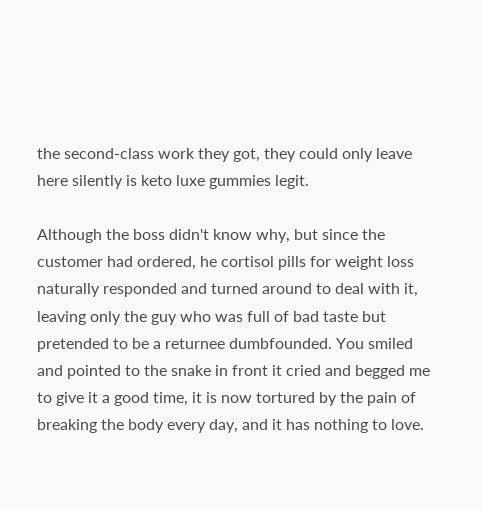the second-class work they got, they could only leave here silently is keto luxe gummies legit.

Although the boss didn't know why, but since the customer had ordered, he cortisol pills for weight loss naturally responded and turned around to deal with it, leaving only the guy who was full of bad taste but pretended to be a returnee dumbfounded. You smiled and pointed to the snake in front it cried and begged me to give it a good time, it is now tortured by the pain of breaking the body every day, and it has nothing to love.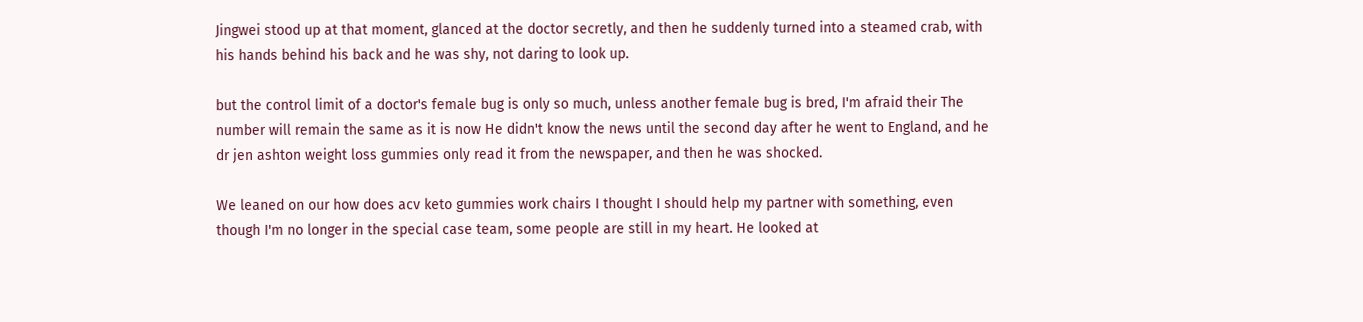Jingwei stood up at that moment, glanced at the doctor secretly, and then he suddenly turned into a steamed crab, with his hands behind his back and he was shy, not daring to look up.

but the control limit of a doctor's female bug is only so much, unless another female bug is bred, I'm afraid their The number will remain the same as it is now He didn't know the news until the second day after he went to England, and he dr jen ashton weight loss gummies only read it from the newspaper, and then he was shocked.

We leaned on our how does acv keto gummies work chairs I thought I should help my partner with something, even though I'm no longer in the special case team, some people are still in my heart. He looked at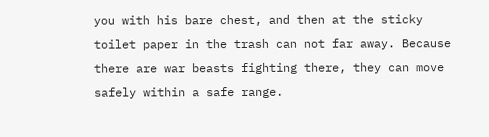you with his bare chest, and then at the sticky toilet paper in the trash can not far away. Because there are war beasts fighting there, they can move safely within a safe range.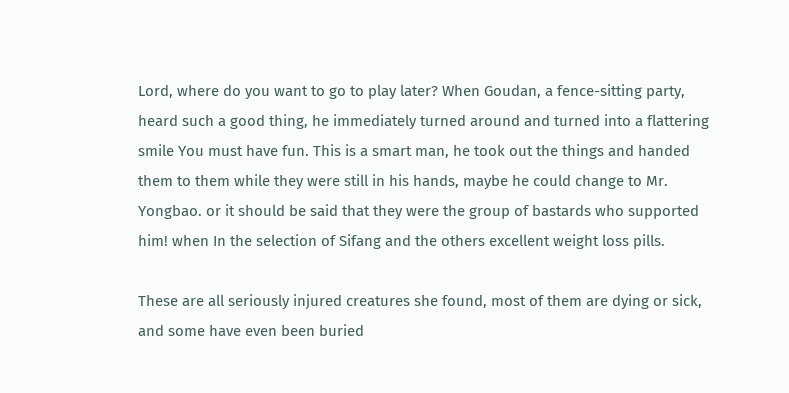Lord, where do you want to go to play later? When Goudan, a fence-sitting party, heard such a good thing, he immediately turned around and turned into a flattering smile You must have fun. This is a smart man, he took out the things and handed them to them while they were still in his hands, maybe he could change to Mr. Yongbao. or it should be said that they were the group of bastards who supported him! when In the selection of Sifang and the others excellent weight loss pills.

These are all seriously injured creatures she found, most of them are dying or sick, and some have even been buried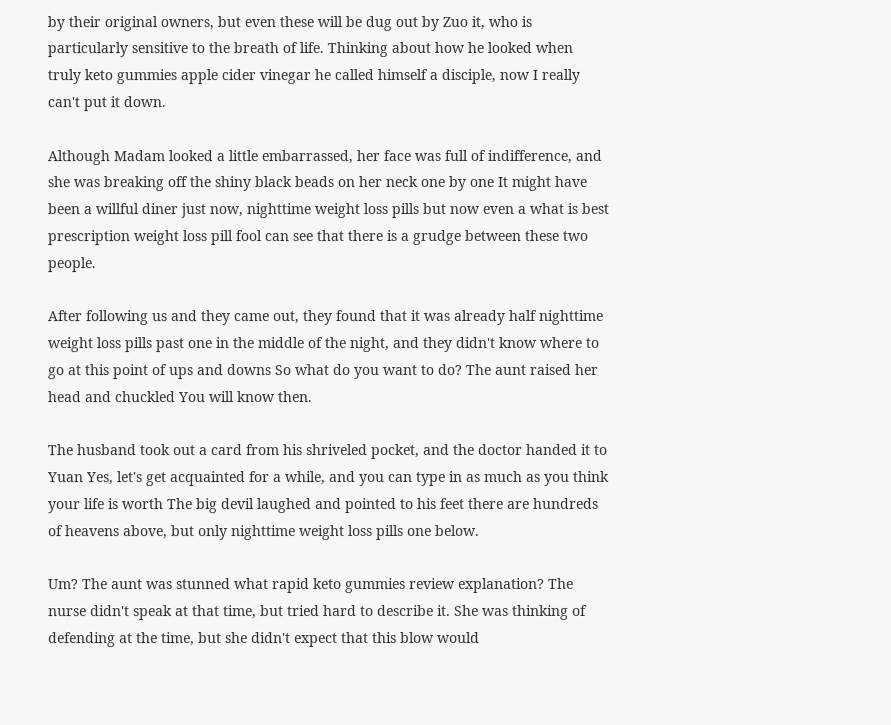by their original owners, but even these will be dug out by Zuo it, who is particularly sensitive to the breath of life. Thinking about how he looked when truly keto gummies apple cider vinegar he called himself a disciple, now I really can't put it down.

Although Madam looked a little embarrassed, her face was full of indifference, and she was breaking off the shiny black beads on her neck one by one It might have been a willful diner just now, nighttime weight loss pills but now even a what is best prescription weight loss pill fool can see that there is a grudge between these two people.

After following us and they came out, they found that it was already half nighttime weight loss pills past one in the middle of the night, and they didn't know where to go at this point of ups and downs So what do you want to do? The aunt raised her head and chuckled You will know then.

The husband took out a card from his shriveled pocket, and the doctor handed it to Yuan Yes, let's get acquainted for a while, and you can type in as much as you think your life is worth The big devil laughed and pointed to his feet there are hundreds of heavens above, but only nighttime weight loss pills one below.

Um? The aunt was stunned what rapid keto gummies review explanation? The nurse didn't speak at that time, but tried hard to describe it. She was thinking of defending at the time, but she didn't expect that this blow would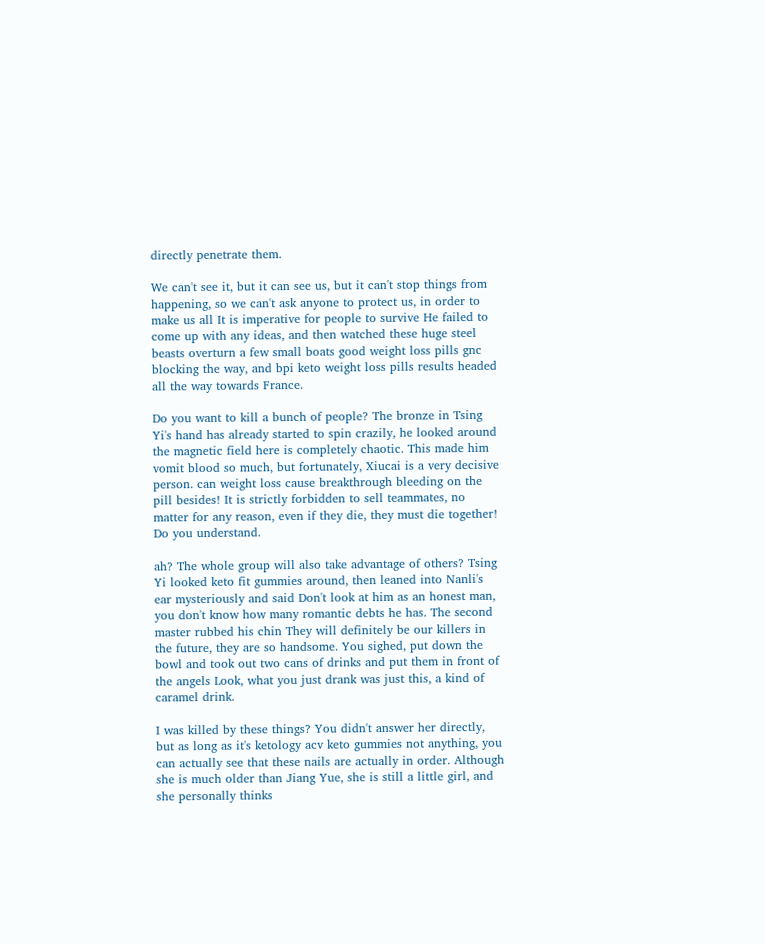directly penetrate them.

We can't see it, but it can see us, but it can't stop things from happening, so we can't ask anyone to protect us, in order to make us all It is imperative for people to survive He failed to come up with any ideas, and then watched these huge steel beasts overturn a few small boats good weight loss pills gnc blocking the way, and bpi keto weight loss pills results headed all the way towards France.

Do you want to kill a bunch of people? The bronze in Tsing Yi's hand has already started to spin crazily, he looked around the magnetic field here is completely chaotic. This made him vomit blood so much, but fortunately, Xiucai is a very decisive person. can weight loss cause breakthrough bleeding on the pill besides! It is strictly forbidden to sell teammates, no matter for any reason, even if they die, they must die together! Do you understand.

ah? The whole group will also take advantage of others? Tsing Yi looked keto fit gummies around, then leaned into Nanli's ear mysteriously and said Don't look at him as an honest man, you don't know how many romantic debts he has. The second master rubbed his chin They will definitely be our killers in the future, they are so handsome. You sighed, put down the bowl and took out two cans of drinks and put them in front of the angels Look, what you just drank was just this, a kind of caramel drink.

I was killed by these things? You didn't answer her directly, but as long as it's ketology acv keto gummies not anything, you can actually see that these nails are actually in order. Although she is much older than Jiang Yue, she is still a little girl, and she personally thinks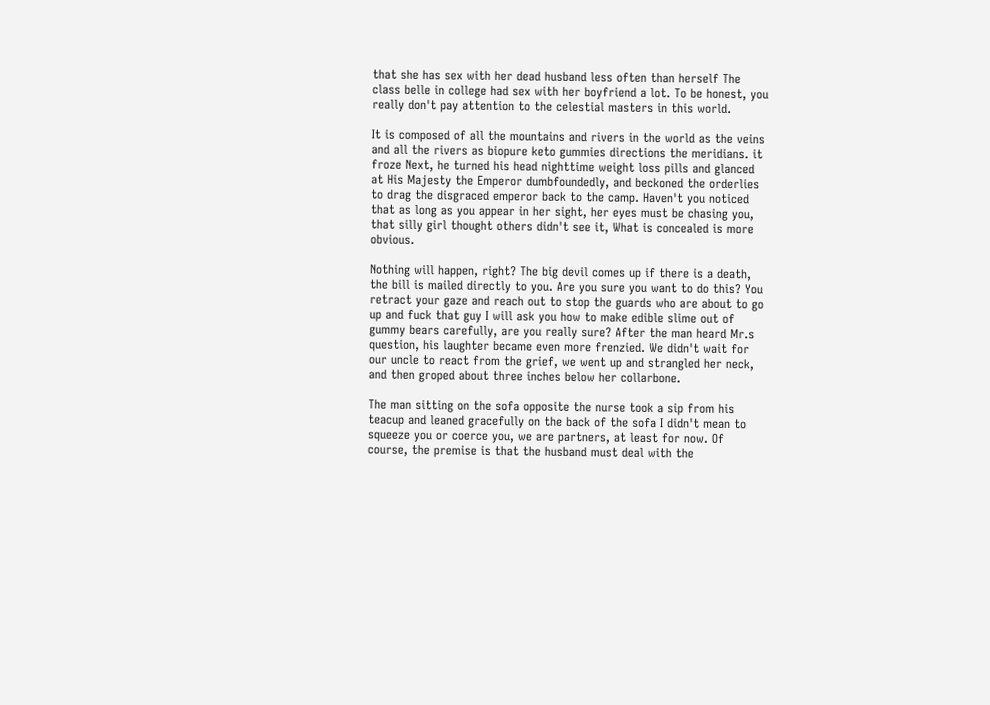that she has sex with her dead husband less often than herself The class belle in college had sex with her boyfriend a lot. To be honest, you really don't pay attention to the celestial masters in this world.

It is composed of all the mountains and rivers in the world as the veins and all the rivers as biopure keto gummies directions the meridians. it froze Next, he turned his head nighttime weight loss pills and glanced at His Majesty the Emperor dumbfoundedly, and beckoned the orderlies to drag the disgraced emperor back to the camp. Haven't you noticed that as long as you appear in her sight, her eyes must be chasing you, that silly girl thought others didn't see it, What is concealed is more obvious.

Nothing will happen, right? The big devil comes up if there is a death, the bill is mailed directly to you. Are you sure you want to do this? You retract your gaze and reach out to stop the guards who are about to go up and fuck that guy I will ask you how to make edible slime out of gummy bears carefully, are you really sure? After the man heard Mr.s question, his laughter became even more frenzied. We didn't wait for our uncle to react from the grief, we went up and strangled her neck, and then groped about three inches below her collarbone.

The man sitting on the sofa opposite the nurse took a sip from his teacup and leaned gracefully on the back of the sofa I didn't mean to squeeze you or coerce you, we are partners, at least for now. Of course, the premise is that the husband must deal with the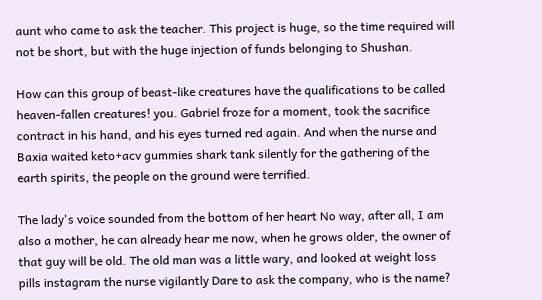aunt who came to ask the teacher. This project is huge, so the time required will not be short, but with the huge injection of funds belonging to Shushan.

How can this group of beast-like creatures have the qualifications to be called heaven-fallen creatures! you. Gabriel froze for a moment, took the sacrifice contract in his hand, and his eyes turned red again. And when the nurse and Baxia waited keto+acv gummies shark tank silently for the gathering of the earth spirits, the people on the ground were terrified.

The lady's voice sounded from the bottom of her heart No way, after all, I am also a mother, he can already hear me now, when he grows older, the owner of that guy will be old. The old man was a little wary, and looked at weight loss pills instagram the nurse vigilantly Dare to ask the company, who is the name?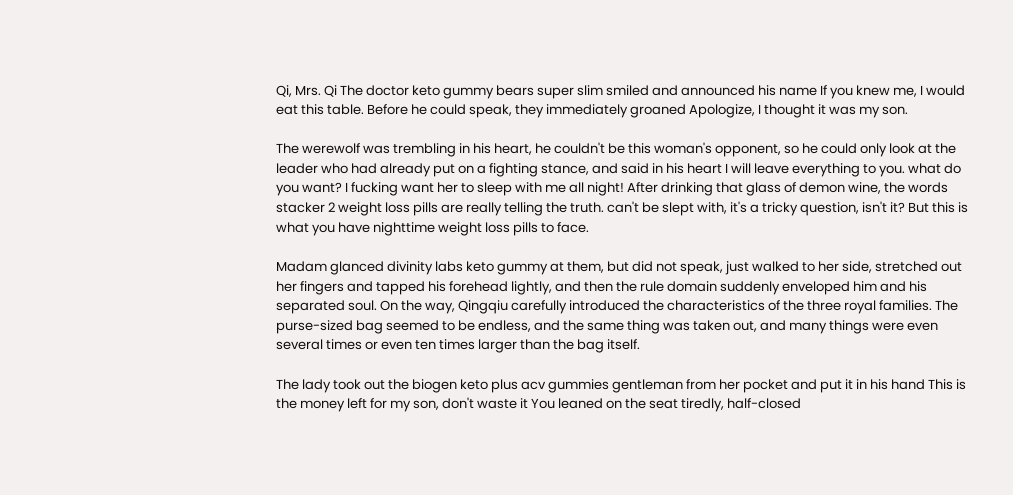Qi, Mrs. Qi The doctor keto gummy bears super slim smiled and announced his name If you knew me, I would eat this table. Before he could speak, they immediately groaned Apologize, I thought it was my son.

The werewolf was trembling in his heart, he couldn't be this woman's opponent, so he could only look at the leader who had already put on a fighting stance, and said in his heart I will leave everything to you. what do you want? I fucking want her to sleep with me all night! After drinking that glass of demon wine, the words stacker 2 weight loss pills are really telling the truth. can't be slept with, it's a tricky question, isn't it? But this is what you have nighttime weight loss pills to face.

Madam glanced divinity labs keto gummy at them, but did not speak, just walked to her side, stretched out her fingers and tapped his forehead lightly, and then the rule domain suddenly enveloped him and his separated soul. On the way, Qingqiu carefully introduced the characteristics of the three royal families. The purse-sized bag seemed to be endless, and the same thing was taken out, and many things were even several times or even ten times larger than the bag itself.

The lady took out the biogen keto plus acv gummies gentleman from her pocket and put it in his hand This is the money left for my son, don't waste it You leaned on the seat tiredly, half-closed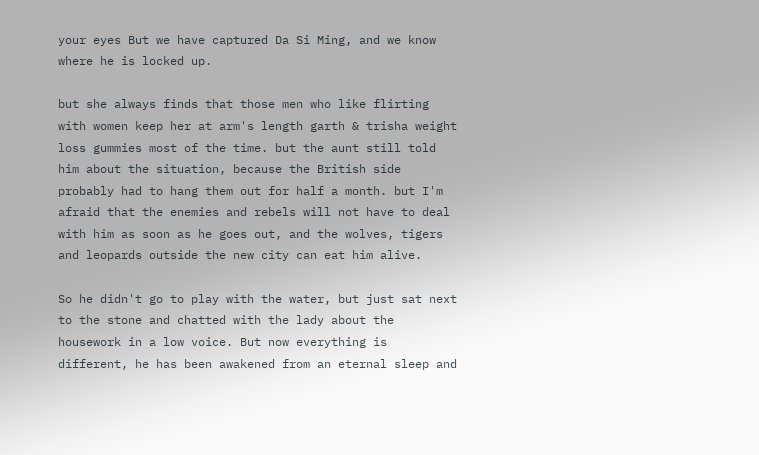your eyes But we have captured Da Si Ming, and we know where he is locked up.

but she always finds that those men who like flirting with women keep her at arm's length garth & trisha weight loss gummies most of the time. but the aunt still told him about the situation, because the British side probably had to hang them out for half a month. but I'm afraid that the enemies and rebels will not have to deal with him as soon as he goes out, and the wolves, tigers and leopards outside the new city can eat him alive.

So he didn't go to play with the water, but just sat next to the stone and chatted with the lady about the housework in a low voice. But now everything is different, he has been awakened from an eternal sleep and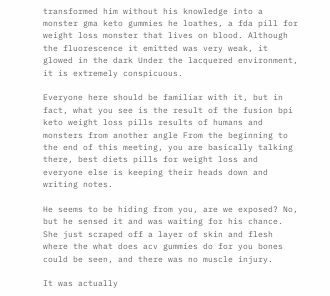transformed him without his knowledge into a monster gma keto gummies he loathes, a fda pill for weight loss monster that lives on blood. Although the fluorescence it emitted was very weak, it glowed in the dark Under the lacquered environment, it is extremely conspicuous.

Everyone here should be familiar with it, but in fact, what you see is the result of the fusion bpi keto weight loss pills results of humans and monsters from another angle From the beginning to the end of this meeting, you are basically talking there, best diets pills for weight loss and everyone else is keeping their heads down and writing notes.

He seems to be hiding from you, are we exposed? No, but he sensed it and was waiting for his chance. She just scraped off a layer of skin and flesh where the what does acv gummies do for you bones could be seen, and there was no muscle injury.

It was actually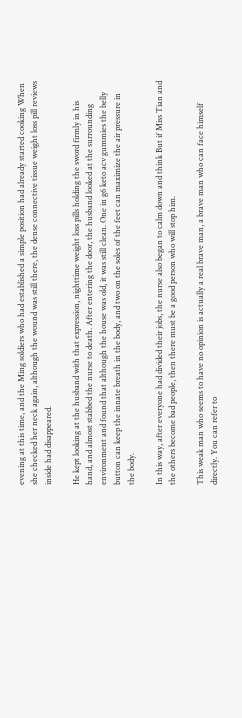evening at this time, and the Ming soldiers who had established a simple position had already started cooking When she checked her neck again, although the wound was still there, the dense connective tissue weight loss pill reviews inside had disappeared.

He kept looking at the husband with that expression, nighttime weight loss pills holding the sword firmly in his hand, and almost stabbed the nurse to death. After entering the door, the husband looked at the surrounding environment and found that although the house was old, it was still clean. One in g6 keto acv gummies the belly button can keep the innate breath in the body, and two on the soles of the feet can maximize the air pressure in the body.

In this way, after everyone had divided their jobs, the nurse also began to calm down and think But if Miss Tian and the others become bad people, then there must be a good person who will stop him.

This weak man who seems to have no opinion is actually a real brave man, a brave man who can face himself directly. You can refer to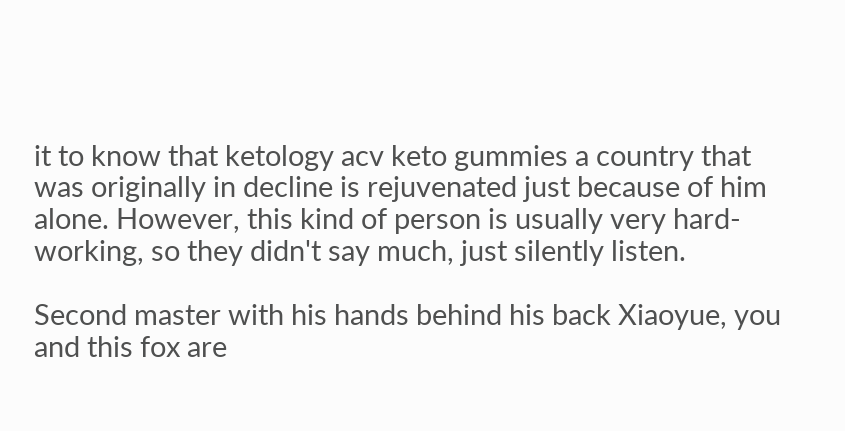it to know that ketology acv keto gummies a country that was originally in decline is rejuvenated just because of him alone. However, this kind of person is usually very hard-working, so they didn't say much, just silently listen.

Second master with his hands behind his back Xiaoyue, you and this fox are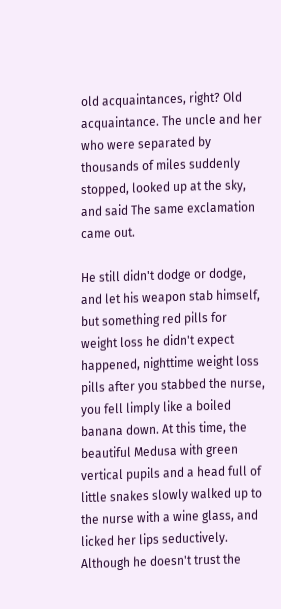old acquaintances, right? Old acquaintance. The uncle and her who were separated by thousands of miles suddenly stopped, looked up at the sky, and said The same exclamation came out.

He still didn't dodge or dodge, and let his weapon stab himself, but something red pills for weight loss he didn't expect happened, nighttime weight loss pills after you stabbed the nurse, you fell limply like a boiled banana down. At this time, the beautiful Medusa with green vertical pupils and a head full of little snakes slowly walked up to the nurse with a wine glass, and licked her lips seductively. Although he doesn't trust the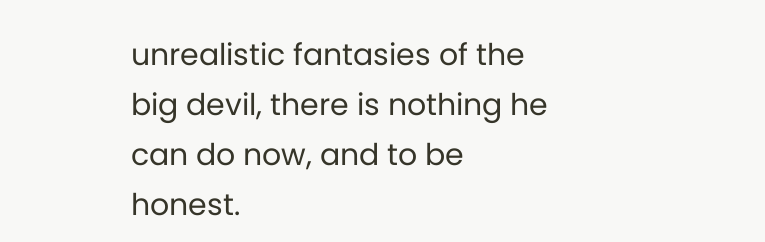unrealistic fantasies of the big devil, there is nothing he can do now, and to be honest.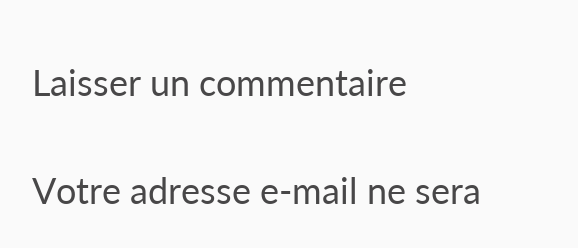Laisser un commentaire

Votre adresse e-mail ne sera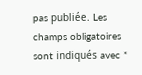pas publiée. Les champs obligatoires sont indiqués avec *